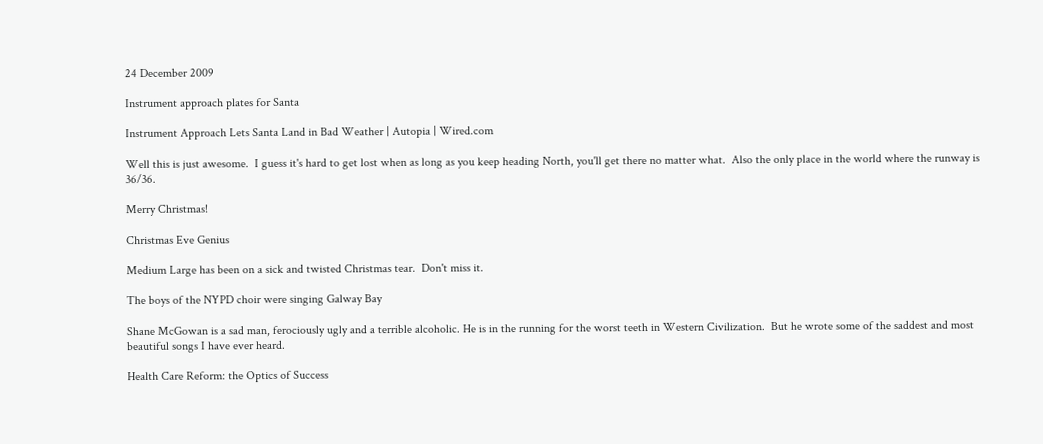24 December 2009

Instrument approach plates for Santa

Instrument Approach Lets Santa Land in Bad Weather | Autopia | Wired.com

Well this is just awesome.  I guess it's hard to get lost when as long as you keep heading North, you'll get there no matter what.  Also the only place in the world where the runway is 36/36.

Merry Christmas!

Christmas Eve Genius

Medium Large has been on a sick and twisted Christmas tear.  Don't miss it.

The boys of the NYPD choir were singing Galway Bay

Shane McGowan is a sad man, ferociously ugly and a terrible alcoholic. He is in the running for the worst teeth in Western Civilization.  But he wrote some of the saddest and most beautiful songs I have ever heard.

Health Care Reform: the Optics of Success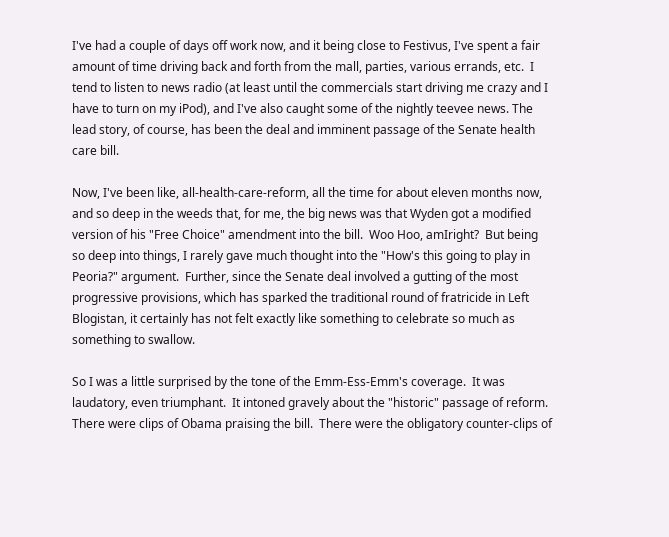I've had a couple of days off work now, and it being close to Festivus, I've spent a fair amount of time driving back and forth from the mall, parties, various errands, etc.  I tend to listen to news radio (at least until the commercials start driving me crazy and I have to turn on my iPod), and I've also caught some of the nightly teevee news. The lead story, of course, has been the deal and imminent passage of the Senate health care bill.

Now, I've been like, all-health-care-reform, all the time for about eleven months now, and so deep in the weeds that, for me, the big news was that Wyden got a modified version of his "Free Choice" amendment into the bill.  Woo Hoo, amIright?  But being so deep into things, I rarely gave much thought into the "How's this going to play in Peoria?" argument.  Further, since the Senate deal involved a gutting of the most progressive provisions, which has sparked the traditional round of fratricide in Left Blogistan, it certainly has not felt exactly like something to celebrate so much as something to swallow.

So I was a little surprised by the tone of the Emm-Ess-Emm's coverage.  It was laudatory, even triumphant.  It intoned gravely about the "historic" passage of reform.  There were clips of Obama praising the bill.  There were the obligatory counter-clips of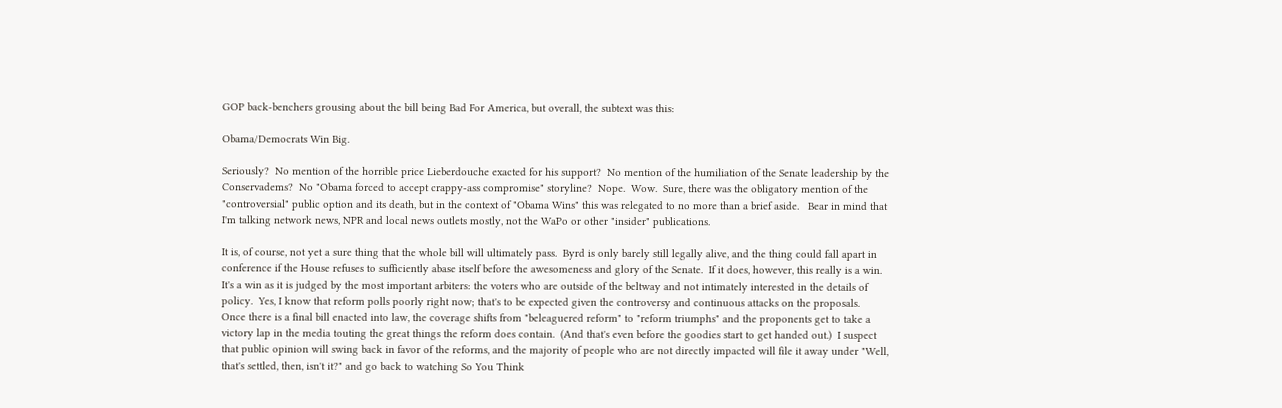GOP back-benchers grousing about the bill being Bad For America, but overall, the subtext was this:

Obama/Democrats Win Big.

Seriously?  No mention of the horrible price Lieberdouche exacted for his support?  No mention of the humiliation of the Senate leadership by the Conservadems?  No "Obama forced to accept crappy-ass compromise" storyline?  Nope.  Wow.  Sure, there was the obligatory mention of the "controversial" public option and its death, but in the context of "Obama Wins" this was relegated to no more than a brief aside.   Bear in mind that I'm talking network news, NPR and local news outlets mostly, not the WaPo or other "insider" publications.

It is, of course, not yet a sure thing that the whole bill will ultimately pass.  Byrd is only barely still legally alive, and the thing could fall apart in conference if the House refuses to sufficiently abase itself before the awesomeness and glory of the Senate.  If it does, however, this really is a win.  It's a win as it is judged by the most important arbiters: the voters who are outside of the beltway and not intimately interested in the details of policy.  Yes, I know that reform polls poorly right now; that's to be expected given the controversy and continuous attacks on the proposals.  Once there is a final bill enacted into law, the coverage shifts from "beleaguered reform" to "reform triumphs" and the proponents get to take a victory lap in the media touting the great things the reform does contain.  (And that's even before the goodies start to get handed out.)  I suspect that public opinion will swing back in favor of the reforms, and the majority of people who are not directly impacted will file it away under "Well, that's settled, then, isn't it?" and go back to watching So You Think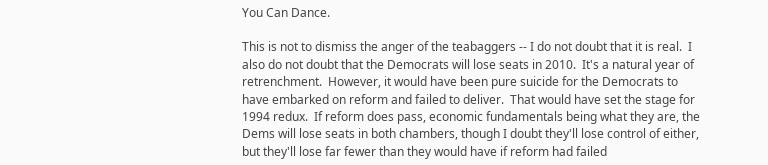You Can Dance.

This is not to dismiss the anger of the teabaggers -- I do not doubt that it is real.  I also do not doubt that the Democrats will lose seats in 2010.  It's a natural year of retrenchment.  However, it would have been pure suicide for the Democrats to have embarked on reform and failed to deliver.  That would have set the stage for 1994 redux.  If reform does pass, economic fundamentals being what they are, the Dems will lose seats in both chambers, though I doubt they'll lose control of either, but they'll lose far fewer than they would have if reform had failed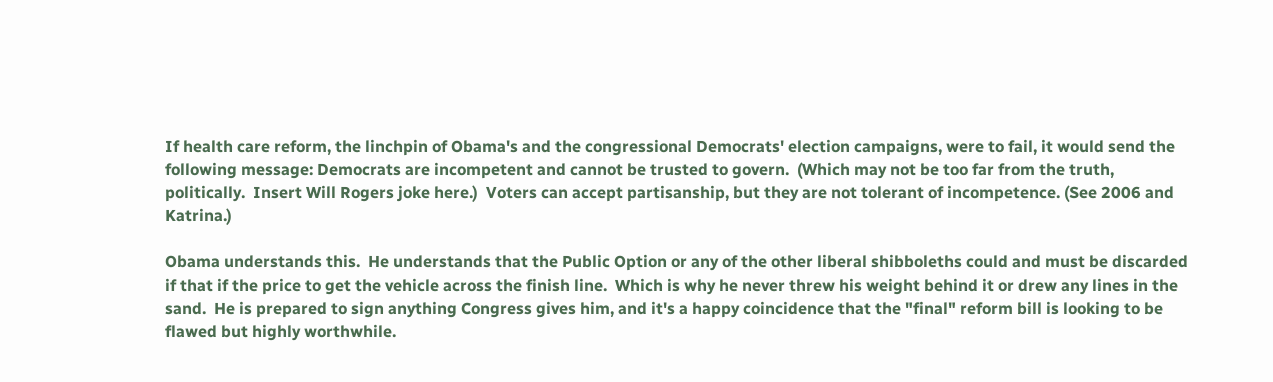If health care reform, the linchpin of Obama's and the congressional Democrats' election campaigns, were to fail, it would send the following message: Democrats are incompetent and cannot be trusted to govern.  (Which may not be too far from the truth, politically.  Insert Will Rogers joke here.)  Voters can accept partisanship, but they are not tolerant of incompetence. (See 2006 and Katrina.)

Obama understands this.  He understands that the Public Option or any of the other liberal shibboleths could and must be discarded if that if the price to get the vehicle across the finish line.  Which is why he never threw his weight behind it or drew any lines in the sand.  He is prepared to sign anything Congress gives him, and it's a happy coincidence that the "final" reform bill is looking to be flawed but highly worthwhile.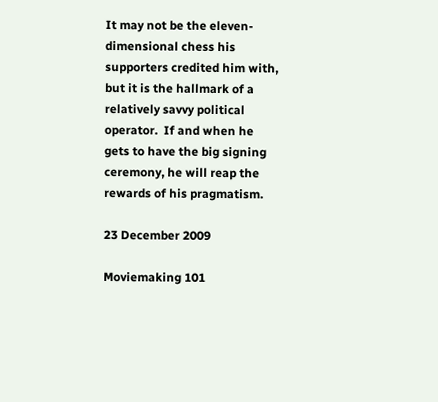It may not be the eleven-dimensional chess his supporters credited him with, but it is the hallmark of a relatively savvy political operator.  If and when he gets to have the big signing ceremony, he will reap the rewards of his pragmatism.

23 December 2009

Moviemaking 101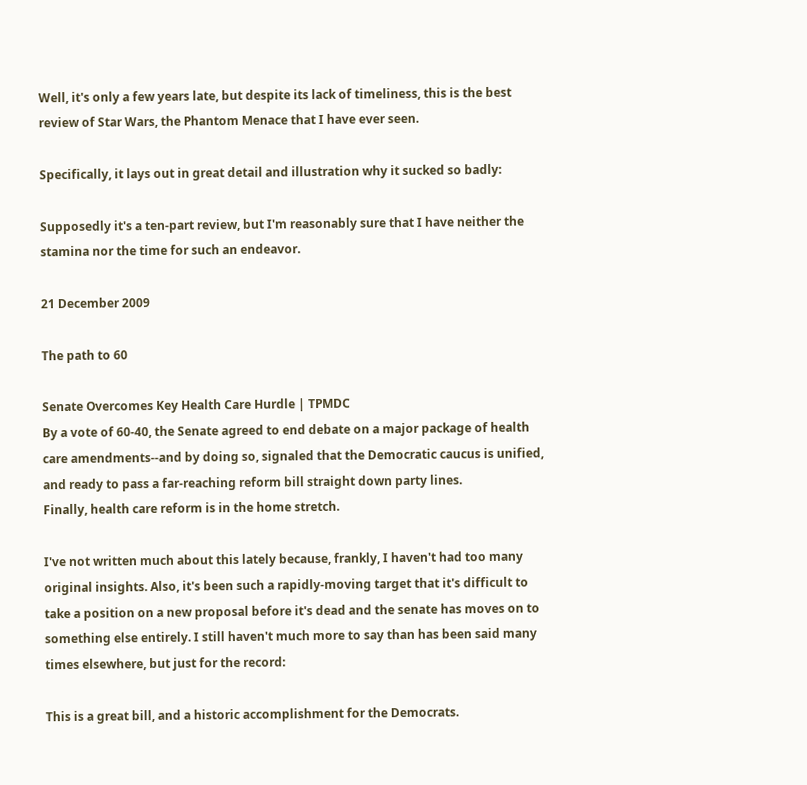Well, it's only a few years late, but despite its lack of timeliness, this is the best review of Star Wars, the Phantom Menace that I have ever seen.

Specifically, it lays out in great detail and illustration why it sucked so badly:

Supposedly it's a ten-part review, but I'm reasonably sure that I have neither the stamina nor the time for such an endeavor.

21 December 2009

The path to 60

Senate Overcomes Key Health Care Hurdle | TPMDC
By a vote of 60-40, the Senate agreed to end debate on a major package of health care amendments--and by doing so, signaled that the Democratic caucus is unified, and ready to pass a far-reaching reform bill straight down party lines.
Finally, health care reform is in the home stretch.

I've not written much about this lately because, frankly, I haven't had too many original insights. Also, it's been such a rapidly-moving target that it's difficult to take a position on a new proposal before it's dead and the senate has moves on to something else entirely. I still haven't much more to say than has been said many times elsewhere, but just for the record:

This is a great bill, and a historic accomplishment for the Democrats.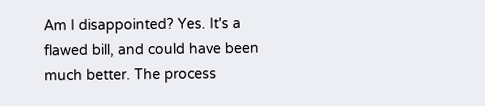Am I disappointed? Yes. It's a flawed bill, and could have been much better. The process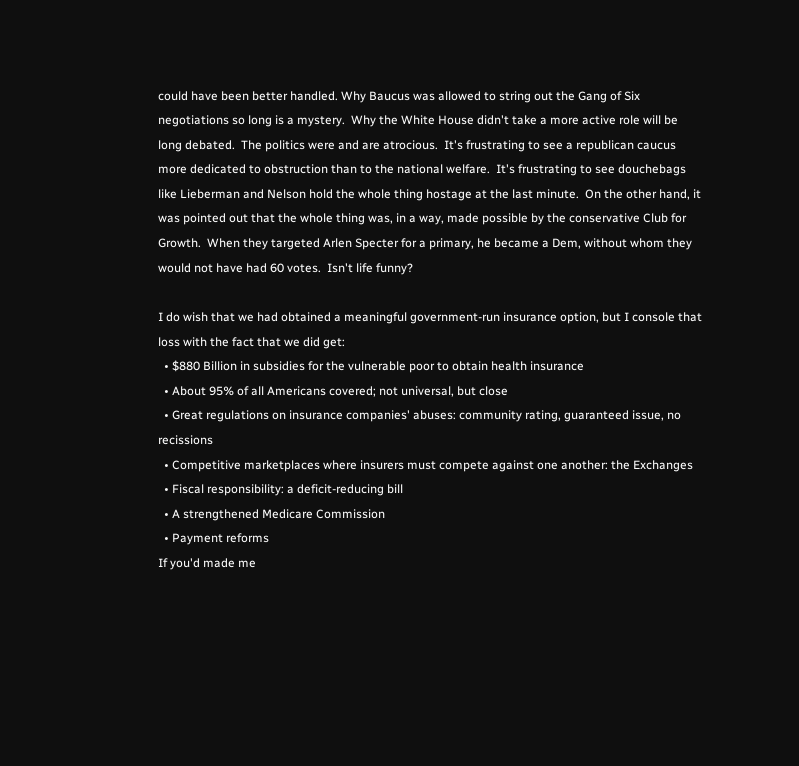could have been better handled. Why Baucus was allowed to string out the Gang of Six negotiations so long is a mystery.  Why the White House didn't take a more active role will be long debated.  The politics were and are atrocious.  It's frustrating to see a republican caucus more dedicated to obstruction than to the national welfare.  It's frustrating to see douchebags like Lieberman and Nelson hold the whole thing hostage at the last minute.  On the other hand, it was pointed out that the whole thing was, in a way, made possible by the conservative Club for Growth.  When they targeted Arlen Specter for a primary, he became a Dem, without whom they would not have had 60 votes.  Isn't life funny?

I do wish that we had obtained a meaningful government-run insurance option, but I console that loss with the fact that we did get:
  • $880 Billion in subsidies for the vulnerable poor to obtain health insurance
  • About 95% of all Americans covered; not universal, but close
  • Great regulations on insurance companies' abuses: community rating, guaranteed issue, no recissions
  • Competitive marketplaces where insurers must compete against one another: the Exchanges
  • Fiscal responsibility: a deficit-reducing bill
  • A strengthened Medicare Commission
  • Payment reforms
If you'd made me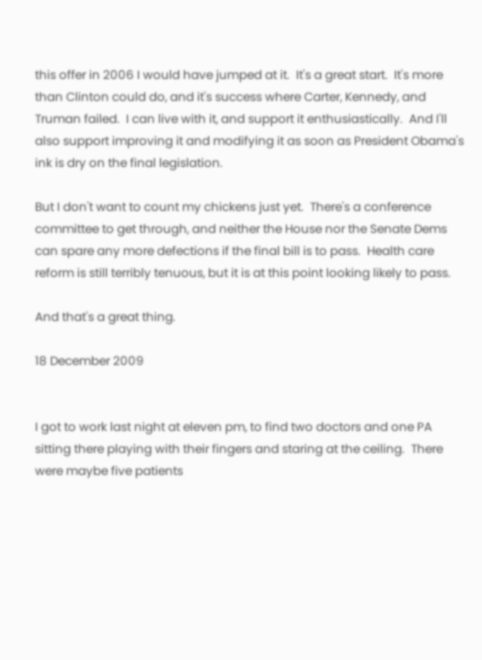this offer in 2006 I would have jumped at it.  It's a great start.  It's more than Clinton could do, and it's success where Carter, Kennedy, and Truman failed.  I can live with it, and support it enthusiastically.  And I'll also support improving it and modifying it as soon as President Obama's ink is dry on the final legislation.

But I don't want to count my chickens just yet.  There's a conference committee to get through, and neither the House nor the Senate Dems can spare any more defections if the final bill is to pass.  Health care reform is still terribly tenuous, but it is at this point looking likely to pass.

And that's a great thing.

18 December 2009


I got to work last night at eleven pm, to find two doctors and one PA sitting there playing with their fingers and staring at the ceiling.  There were maybe five patients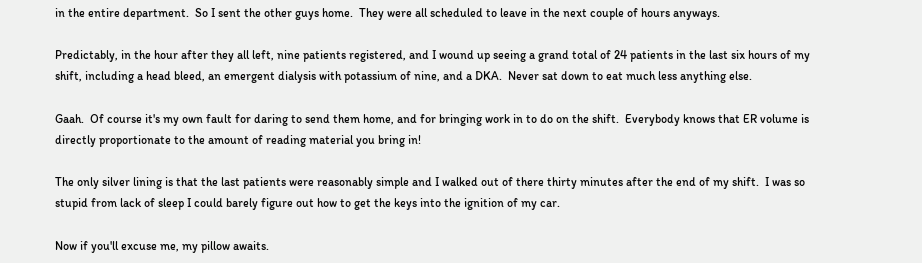in the entire department.  So I sent the other guys home.  They were all scheduled to leave in the next couple of hours anyways.

Predictably, in the hour after they all left, nine patients registered, and I wound up seeing a grand total of 24 patients in the last six hours of my shift, including a head bleed, an emergent dialysis with potassium of nine, and a DKA.  Never sat down to eat much less anything else.

Gaah.  Of course it's my own fault for daring to send them home, and for bringing work in to do on the shift.  Everybody knows that ER volume is directly proportionate to the amount of reading material you bring in!

The only silver lining is that the last patients were reasonably simple and I walked out of there thirty minutes after the end of my shift.  I was so stupid from lack of sleep I could barely figure out how to get the keys into the ignition of my car.

Now if you'll excuse me, my pillow awaits.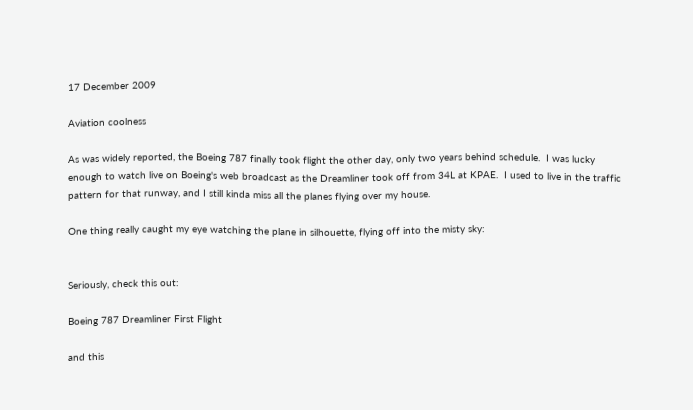17 December 2009

Aviation coolness

As was widely reported, the Boeing 787 finally took flight the other day, only two years behind schedule.  I was lucky enough to watch live on Boeing's web broadcast as the Dreamliner took off from 34L at KPAE.  I used to live in the traffic pattern for that runway, and I still kinda miss all the planes flying over my house.

One thing really caught my eye watching the plane in silhouette, flying off into the misty sky:


Seriously, check this out:

Boeing 787 Dreamliner First Flight

and this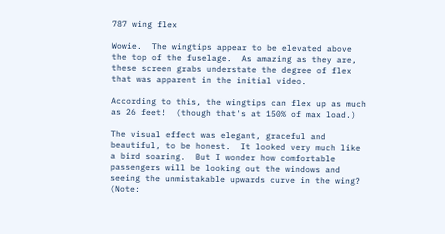787 wing flex

Wowie.  The wingtips appear to be elevated above the top of the fuselage.  As amazing as they are, these screen grabs understate the degree of flex that was apparent in the initial video.

According to this, the wingtips can flex up as much as 26 feet!  (though that's at 150% of max load.)

The visual effect was elegant, graceful and beautiful, to be honest.  It looked very much like a bird soaring.  But I wonder how comfortable passengers will be looking out the windows and seeing the unmistakable upwards curve in the wing?  (Note: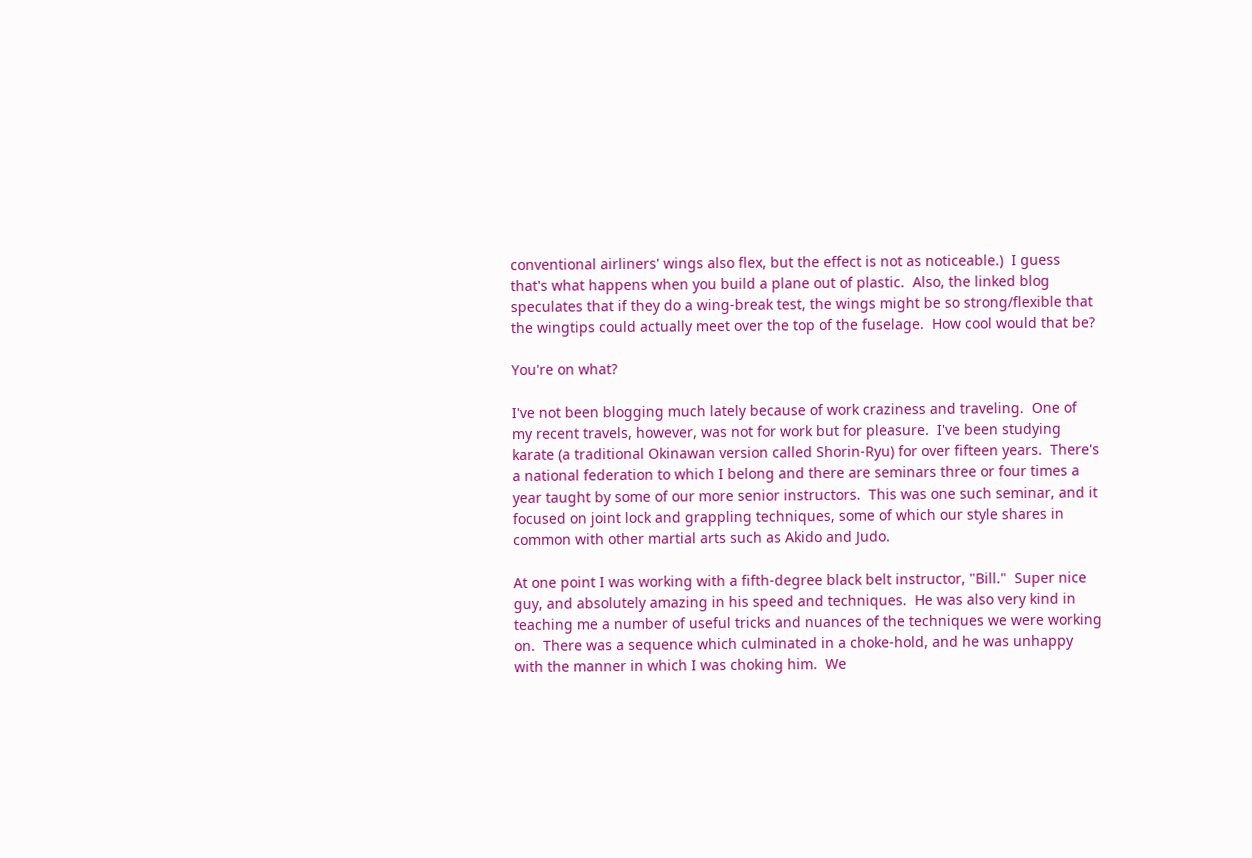conventional airliners' wings also flex, but the effect is not as noticeable.)  I guess that's what happens when you build a plane out of plastic.  Also, the linked blog speculates that if they do a wing-break test, the wings might be so strong/flexible that the wingtips could actually meet over the top of the fuselage.  How cool would that be?

You're on what?

I've not been blogging much lately because of work craziness and traveling.  One of my recent travels, however, was not for work but for pleasure.  I've been studying karate (a traditional Okinawan version called Shorin-Ryu) for over fifteen years.  There's a national federation to which I belong and there are seminars three or four times a year taught by some of our more senior instructors.  This was one such seminar, and it focused on joint lock and grappling techniques, some of which our style shares in common with other martial arts such as Akido and Judo.

At one point I was working with a fifth-degree black belt instructor, "Bill."  Super nice guy, and absolutely amazing in his speed and techniques.  He was also very kind in teaching me a number of useful tricks and nuances of the techniques we were working on.  There was a sequence which culminated in a choke-hold, and he was unhappy with the manner in which I was choking him.  We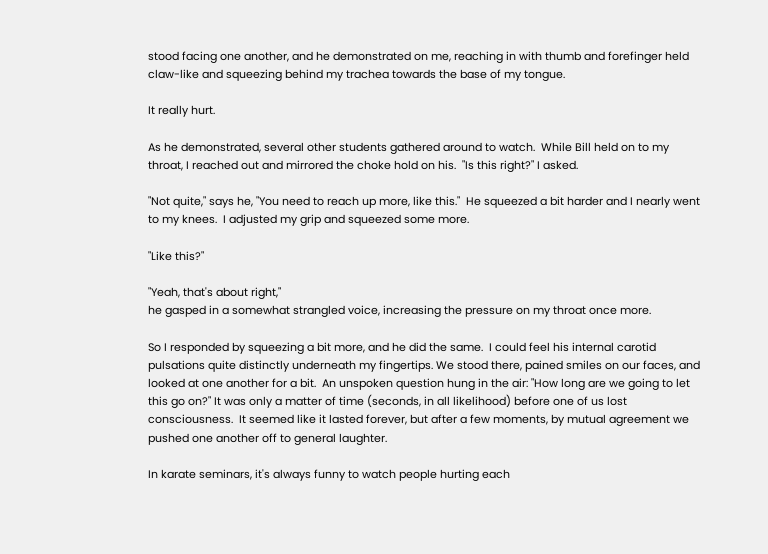stood facing one another, and he demonstrated on me, reaching in with thumb and forefinger held claw-like and squeezing behind my trachea towards the base of my tongue.

It really hurt.

As he demonstrated, several other students gathered around to watch.  While Bill held on to my throat, I reached out and mirrored the choke hold on his.  "Is this right?" I asked.

"Not quite," says he, "You need to reach up more, like this."  He squeezed a bit harder and I nearly went to my knees.  I adjusted my grip and squeezed some more.

"Like this?"

"Yeah, that's about right,"
he gasped in a somewhat strangled voice, increasing the pressure on my throat once more.

So I responded by squeezing a bit more, and he did the same.  I could feel his internal carotid pulsations quite distinctly underneath my fingertips. We stood there, pained smiles on our faces, and looked at one another for a bit.  An unspoken question hung in the air: "How long are we going to let this go on?" It was only a matter of time (seconds, in all likelihood) before one of us lost consciousness.  It seemed like it lasted forever, but after a few moments, by mutual agreement we pushed one another off to general laughter.

In karate seminars, it's always funny to watch people hurting each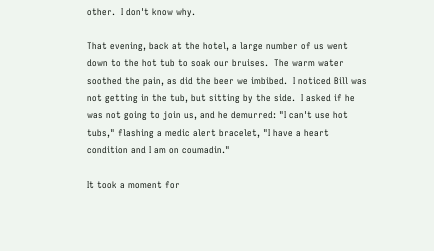other.  I don't know why.

That evening, back at the hotel, a large number of us went down to the hot tub to soak our bruises.  The warm water soothed the pain, as did the beer we imbibed.  I noticed Bill was not getting in the tub, but sitting by the side.  I asked if he was not going to join us, and he demurred: "I can't use hot tubs," flashing a medic alert bracelet, "I have a heart condition and I am on coumadin."

It took a moment for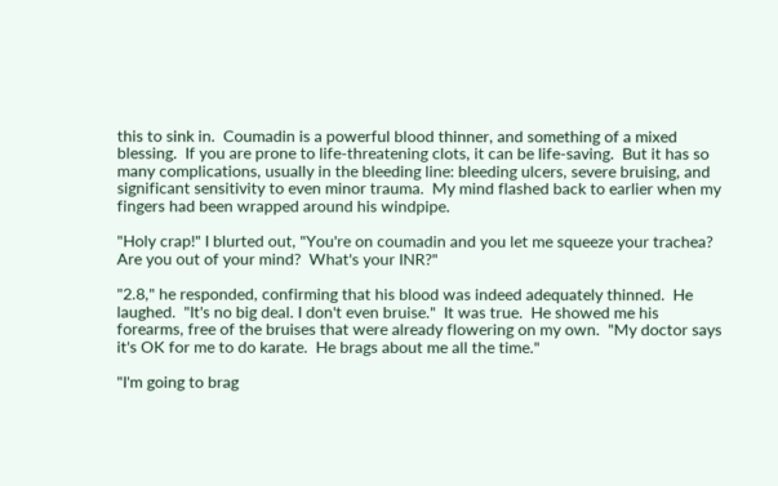this to sink in.  Coumadin is a powerful blood thinner, and something of a mixed blessing.  If you are prone to life-threatening clots, it can be life-saving.  But it has so many complications, usually in the bleeding line: bleeding ulcers, severe bruising, and significant sensitivity to even minor trauma.  My mind flashed back to earlier when my fingers had been wrapped around his windpipe.

"Holy crap!" I blurted out, "You're on coumadin and you let me squeeze your trachea?  Are you out of your mind?  What's your INR?"

"2.8," he responded, confirming that his blood was indeed adequately thinned.  He laughed.  "It's no big deal. I don't even bruise."  It was true.  He showed me his forearms, free of the bruises that were already flowering on my own.  "My doctor says it's OK for me to do karate.  He brags about me all the time."

"I'm going to brag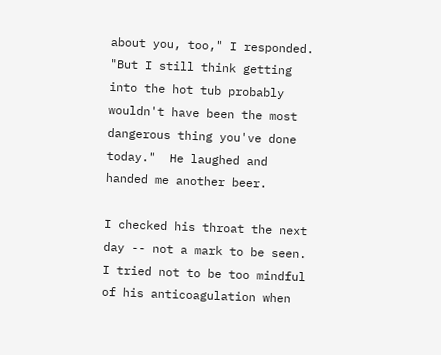about you, too," I responded.  "But I still think getting into the hot tub probably wouldn't have been the most dangerous thing you've done today."  He laughed and handed me another beer.

I checked his throat the next day -- not a mark to be seen.  I tried not to be too mindful of his anticoagulation when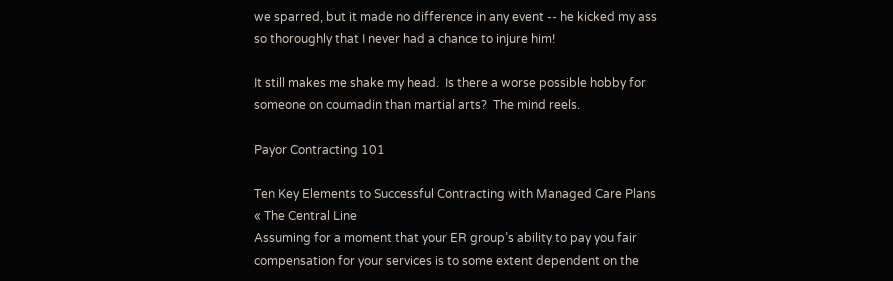we sparred, but it made no difference in any event -- he kicked my ass so thoroughly that I never had a chance to injure him!

It still makes me shake my head.  Is there a worse possible hobby for someone on coumadin than martial arts?  The mind reels.

Payor Contracting 101

Ten Key Elements to Successful Contracting with Managed Care Plans « The Central Line
Assuming for a moment that your ER group’s ability to pay you fair compensation for your services is to some extent dependent on the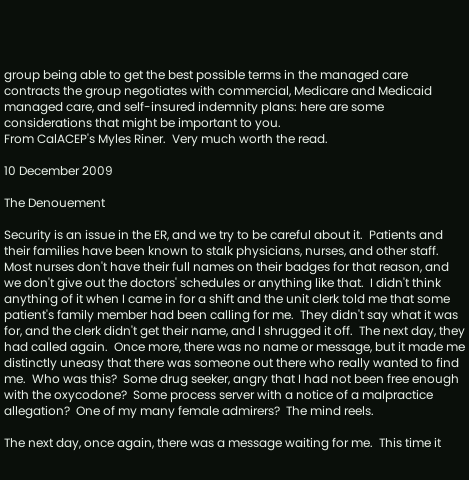group being able to get the best possible terms in the managed care contracts the group negotiates with commercial, Medicare and Medicaid managed care, and self-insured indemnity plans: here are some considerations that might be important to you.
From CalACEP's Myles Riner.  Very much worth the read.

10 December 2009

The Denouement

Security is an issue in the ER, and we try to be careful about it.  Patients and their families have been known to stalk physicians, nurses, and other staff.  Most nurses don't have their full names on their badges for that reason, and we don't give out the doctors' schedules or anything like that.  I didn't think anything of it when I came in for a shift and the unit clerk told me that some patient's family member had been calling for me.  They didn't say what it was for, and the clerk didn't get their name, and I shrugged it off.  The next day, they had called again.  Once more, there was no name or message, but it made me distinctly uneasy that there was someone out there who really wanted to find me.  Who was this?  Some drug seeker, angry that I had not been free enough with the oxycodone?  Some process server with a notice of a malpractice allegation?  One of my many female admirers?  The mind reels.

The next day, once again, there was a message waiting for me.  This time it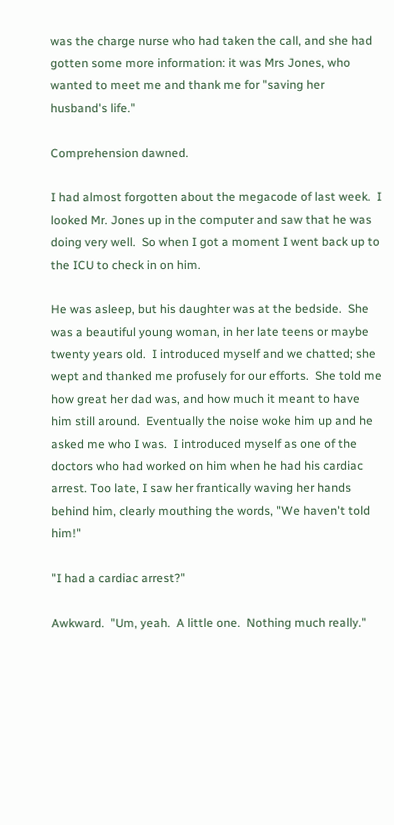was the charge nurse who had taken the call, and she had gotten some more information: it was Mrs Jones, who wanted to meet me and thank me for "saving her husband's life."

Comprehension dawned.

I had almost forgotten about the megacode of last week.  I looked Mr. Jones up in the computer and saw that he was doing very well.  So when I got a moment I went back up to the ICU to check in on him.

He was asleep, but his daughter was at the bedside.  She was a beautiful young woman, in her late teens or maybe twenty years old.  I introduced myself and we chatted; she wept and thanked me profusely for our efforts.  She told me how great her dad was, and how much it meant to have him still around.  Eventually the noise woke him up and he asked me who I was.  I introduced myself as one of the doctors who had worked on him when he had his cardiac arrest. Too late, I saw her frantically waving her hands behind him, clearly mouthing the words, "We haven't told him!"

"I had a cardiac arrest?"

Awkward.  "Um, yeah.  A little one.  Nothing much really."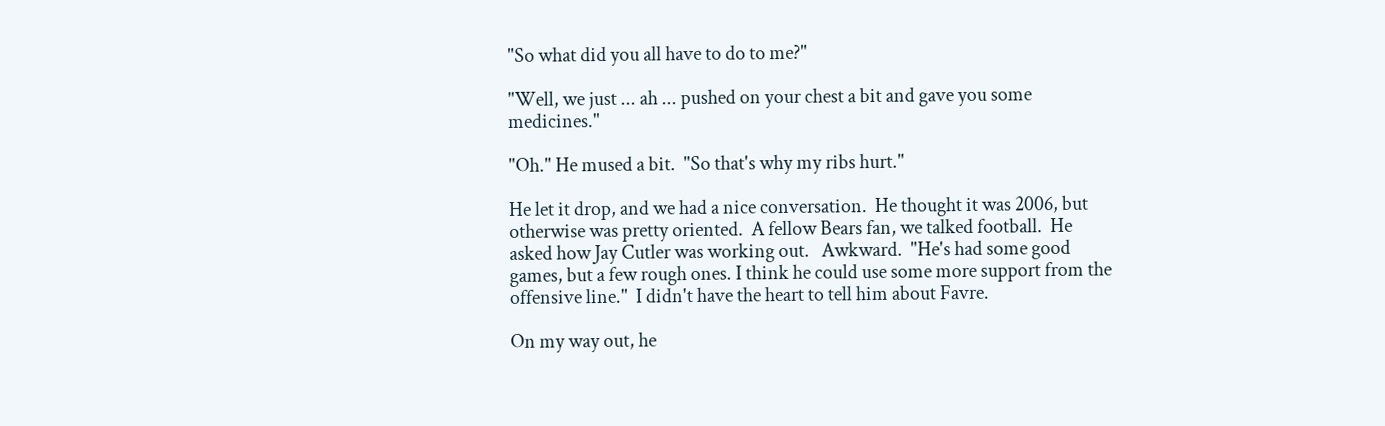"So what did you all have to do to me?"

"Well, we just ... ah ... pushed on your chest a bit and gave you some medicines."

"Oh." He mused a bit.  "So that's why my ribs hurt."

He let it drop, and we had a nice conversation.  He thought it was 2006, but otherwise was pretty oriented.  A fellow Bears fan, we talked football.  He asked how Jay Cutler was working out.   Awkward.  "He's had some good games, but a few rough ones. I think he could use some more support from the offensive line."  I didn't have the heart to tell him about Favre.

On my way out, he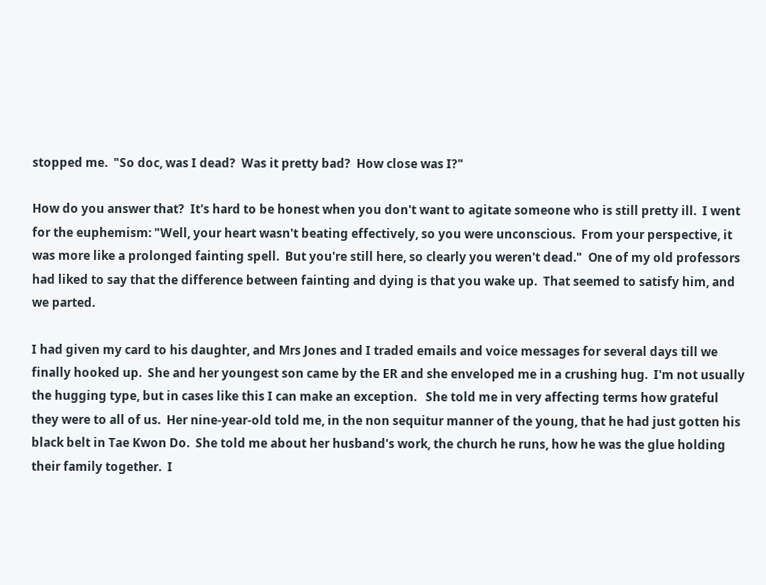stopped me.  "So doc, was I dead?  Was it pretty bad?  How close was I?"

How do you answer that?  It's hard to be honest when you don't want to agitate someone who is still pretty ill.  I went for the euphemism: "Well, your heart wasn't beating effectively, so you were unconscious.  From your perspective, it was more like a prolonged fainting spell.  But you're still here, so clearly you weren't dead."  One of my old professors had liked to say that the difference between fainting and dying is that you wake up.  That seemed to satisfy him, and we parted.

I had given my card to his daughter, and Mrs Jones and I traded emails and voice messages for several days till we finally hooked up.  She and her youngest son came by the ER and she enveloped me in a crushing hug.  I'm not usually the hugging type, but in cases like this I can make an exception.   She told me in very affecting terms how grateful they were to all of us.  Her nine-year-old told me, in the non sequitur manner of the young, that he had just gotten his black belt in Tae Kwon Do.  She told me about her husband's work, the church he runs, how he was the glue holding their family together.  I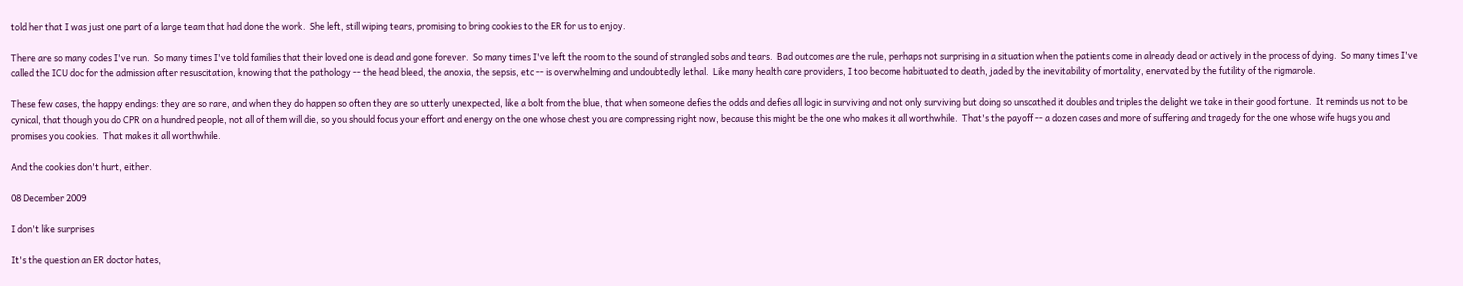told her that I was just one part of a large team that had done the work.  She left, still wiping tears, promising to bring cookies to the ER for us to enjoy.

There are so many codes I've run.  So many times I've told families that their loved one is dead and gone forever.  So many times I've left the room to the sound of strangled sobs and tears.  Bad outcomes are the rule, perhaps not surprising in a situation when the patients come in already dead or actively in the process of dying.  So many times I've called the ICU doc for the admission after resuscitation, knowing that the pathology -- the head bleed, the anoxia, the sepsis, etc -- is overwhelming and undoubtedly lethal.  Like many health care providers, I too become habituated to death, jaded by the inevitability of mortality, enervated by the futility of the rigmarole.

These few cases, the happy endings: they are so rare, and when they do happen so often they are so utterly unexpected, like a bolt from the blue, that when someone defies the odds and defies all logic in surviving and not only surviving but doing so unscathed it doubles and triples the delight we take in their good fortune.  It reminds us not to be cynical, that though you do CPR on a hundred people, not all of them will die, so you should focus your effort and energy on the one whose chest you are compressing right now, because this might be the one who makes it all worthwhile.  That's the payoff -- a dozen cases and more of suffering and tragedy for the one whose wife hugs you and promises you cookies.  That makes it all worthwhile.

And the cookies don't hurt, either.

08 December 2009

I don't like surprises

It's the question an ER doctor hates,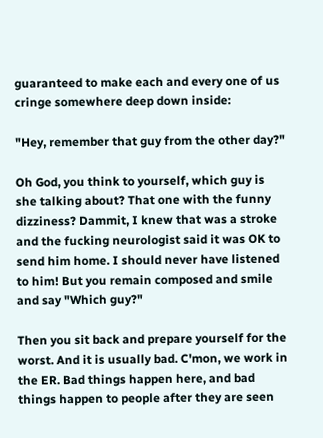guaranteed to make each and every one of us cringe somewhere deep down inside:

"Hey, remember that guy from the other day?"

Oh God, you think to yourself, which guy is she talking about? That one with the funny dizziness? Dammit, I knew that was a stroke and the fucking neurologist said it was OK to send him home. I should never have listened to him! But you remain composed and smile and say "Which guy?"

Then you sit back and prepare yourself for the worst. And it is usually bad. C'mon, we work in the ER. Bad things happen here, and bad things happen to people after they are seen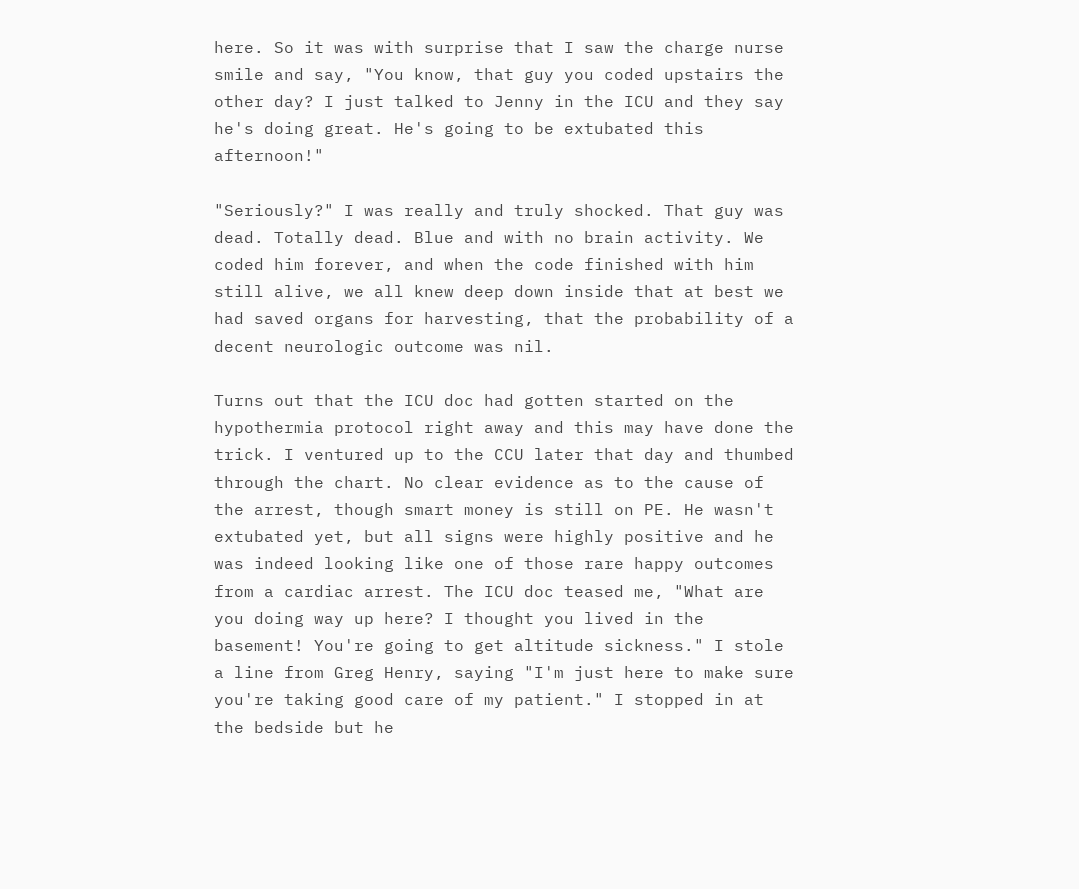here. So it was with surprise that I saw the charge nurse smile and say, "You know, that guy you coded upstairs the other day? I just talked to Jenny in the ICU and they say he's doing great. He's going to be extubated this afternoon!"

"Seriously?" I was really and truly shocked. That guy was dead. Totally dead. Blue and with no brain activity. We coded him forever, and when the code finished with him still alive, we all knew deep down inside that at best we had saved organs for harvesting, that the probability of a decent neurologic outcome was nil.

Turns out that the ICU doc had gotten started on the hypothermia protocol right away and this may have done the trick. I ventured up to the CCU later that day and thumbed through the chart. No clear evidence as to the cause of the arrest, though smart money is still on PE. He wasn't extubated yet, but all signs were highly positive and he was indeed looking like one of those rare happy outcomes from a cardiac arrest. The ICU doc teased me, "What are you doing way up here? I thought you lived in the basement! You're going to get altitude sickness." I stole a line from Greg Henry, saying "I'm just here to make sure you're taking good care of my patient." I stopped in at the bedside but he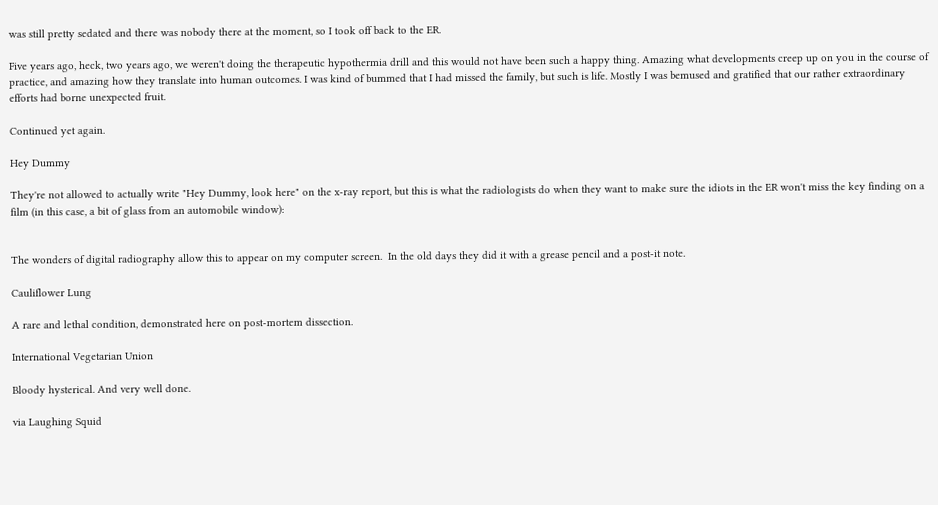was still pretty sedated and there was nobody there at the moment, so I took off back to the ER.

Five years ago, heck, two years ago, we weren't doing the therapeutic hypothermia drill and this would not have been such a happy thing. Amazing what developments creep up on you in the course of practice, and amazing how they translate into human outcomes. I was kind of bummed that I had missed the family, but such is life. Mostly I was bemused and gratified that our rather extraordinary efforts had borne unexpected fruit.

Continued yet again.

Hey Dummy

They're not allowed to actually write "Hey Dummy, look here" on the x-ray report, but this is what the radiologists do when they want to make sure the idiots in the ER won't miss the key finding on a film (in this case, a bit of glass from an automobile window):


The wonders of digital radiography allow this to appear on my computer screen.  In the old days they did it with a grease pencil and a post-it note.

Cauliflower Lung

A rare and lethal condition, demonstrated here on post-mortem dissection.

International Vegetarian Union

Bloody hysterical. And very well done.

via Laughing Squid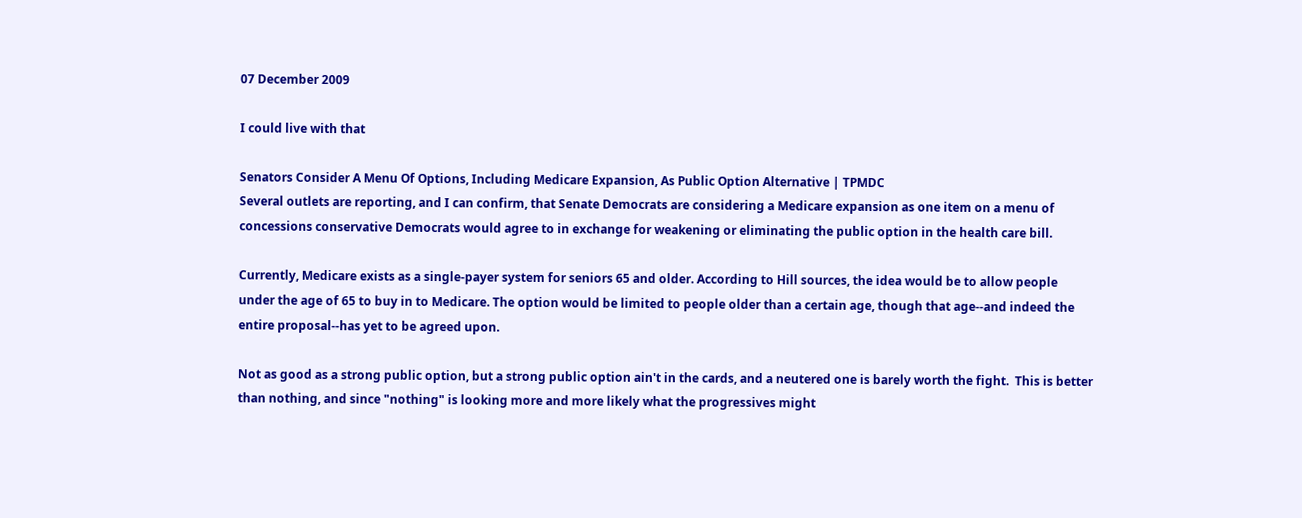07 December 2009

I could live with that

Senators Consider A Menu Of Options, Including Medicare Expansion, As Public Option Alternative | TPMDC
Several outlets are reporting, and I can confirm, that Senate Democrats are considering a Medicare expansion as one item on a menu of concessions conservative Democrats would agree to in exchange for weakening or eliminating the public option in the health care bill.

Currently, Medicare exists as a single-payer system for seniors 65 and older. According to Hill sources, the idea would be to allow people under the age of 65 to buy in to Medicare. The option would be limited to people older than a certain age, though that age--and indeed the entire proposal--has yet to be agreed upon.

Not as good as a strong public option, but a strong public option ain't in the cards, and a neutered one is barely worth the fight.  This is better than nothing, and since "nothing" is looking more and more likely what the progressives might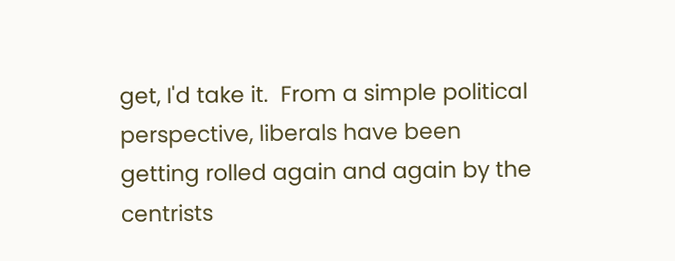get, I'd take it.  From a simple political perspective, liberals have been getting rolled again and again by the centrists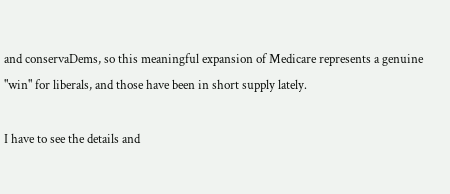and conservaDems, so this meaningful expansion of Medicare represents a genuine "win" for liberals, and those have been in short supply lately.

I have to see the details and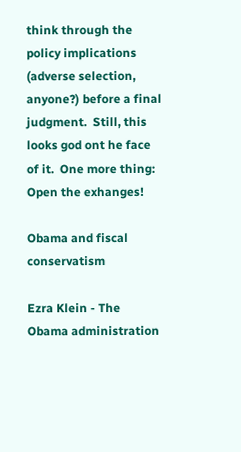think through the policy implications (adverse selection, anyone?) before a final judgment.  Still, this looks god ont he face of it.  One more thing: Open the exhanges!

Obama and fiscal conservatism

Ezra Klein - The Obama administration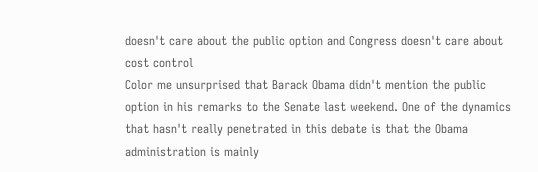doesn't care about the public option and Congress doesn't care about cost control
Color me unsurprised that Barack Obama didn't mention the public option in his remarks to the Senate last weekend. One of the dynamics that hasn't really penetrated in this debate is that the Obama administration is mainly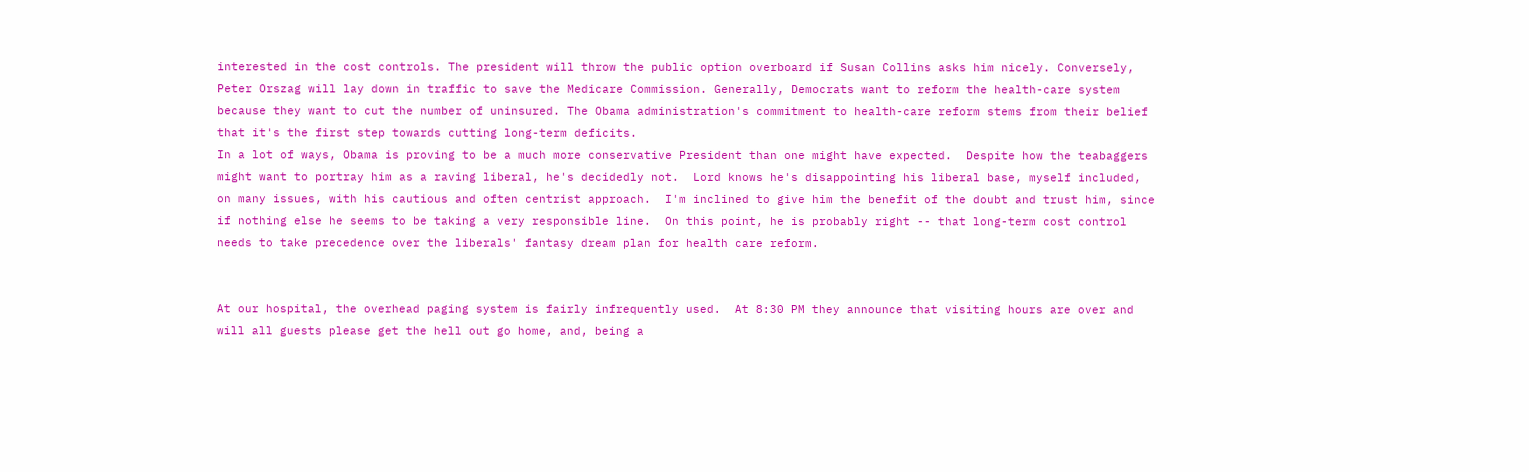interested in the cost controls. The president will throw the public option overboard if Susan Collins asks him nicely. Conversely, Peter Orszag will lay down in traffic to save the Medicare Commission. Generally, Democrats want to reform the health-care system because they want to cut the number of uninsured. The Obama administration's commitment to health-care reform stems from their belief that it's the first step towards cutting long-term deficits.
In a lot of ways, Obama is proving to be a much more conservative President than one might have expected.  Despite how the teabaggers might want to portray him as a raving liberal, he's decidedly not.  Lord knows he's disappointing his liberal base, myself included, on many issues, with his cautious and often centrist approach.  I'm inclined to give him the benefit of the doubt and trust him, since if nothing else he seems to be taking a very responsible line.  On this point, he is probably right -- that long-term cost control needs to take precedence over the liberals' fantasy dream plan for health care reform.


At our hospital, the overhead paging system is fairly infrequently used.  At 8:30 PM they announce that visiting hours are over and will all guests please get the hell out go home, and, being a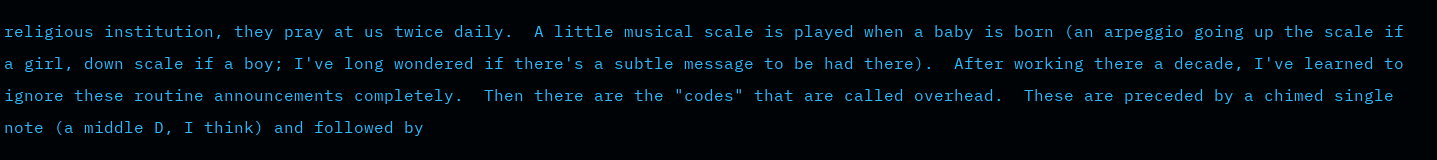religious institution, they pray at us twice daily.  A little musical scale is played when a baby is born (an arpeggio going up the scale if a girl, down scale if a boy; I've long wondered if there's a subtle message to be had there).  After working there a decade, I've learned to ignore these routine announcements completely.  Then there are the "codes" that are called overhead.  These are preceded by a chimed single note (a middle D, I think) and followed by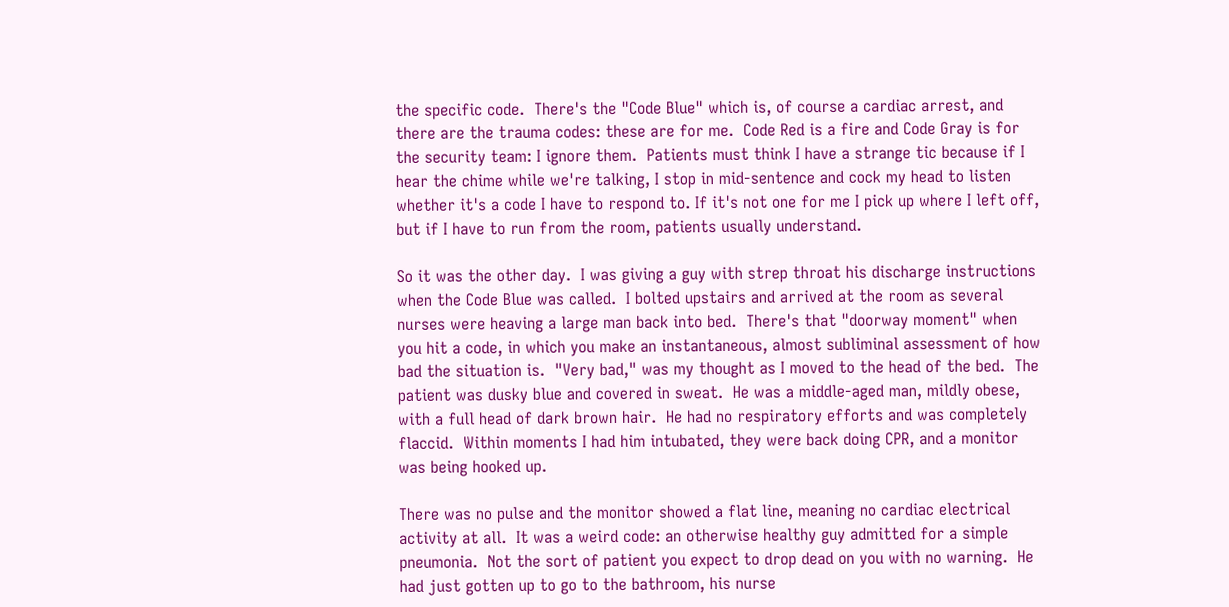the specific code.  There's the "Code Blue" which is, of course a cardiac arrest, and there are the trauma codes: these are for me.  Code Red is a fire and Code Gray is for the security team: I ignore them.  Patients must think I have a strange tic because if I hear the chime while we're talking, I stop in mid-sentence and cock my head to listen whether it's a code I have to respond to. If it's not one for me I pick up where I left off, but if I have to run from the room, patients usually understand.

So it was the other day.  I was giving a guy with strep throat his discharge instructions when the Code Blue was called.  I bolted upstairs and arrived at the room as several nurses were heaving a large man back into bed.  There's that "doorway moment" when you hit a code, in which you make an instantaneous, almost subliminal assessment of how bad the situation is.  "Very bad," was my thought as I moved to the head of the bed.  The patient was dusky blue and covered in sweat.  He was a middle-aged man, mildly obese, with a full head of dark brown hair.  He had no respiratory efforts and was completely flaccid.  Within moments I had him intubated, they were back doing CPR, and a monitor was being hooked up.

There was no pulse and the monitor showed a flat line, meaning no cardiac electrical activity at all.  It was a weird code: an otherwise healthy guy admitted for a simple pneumonia.  Not the sort of patient you expect to drop dead on you with no warning.  He had just gotten up to go to the bathroom, his nurse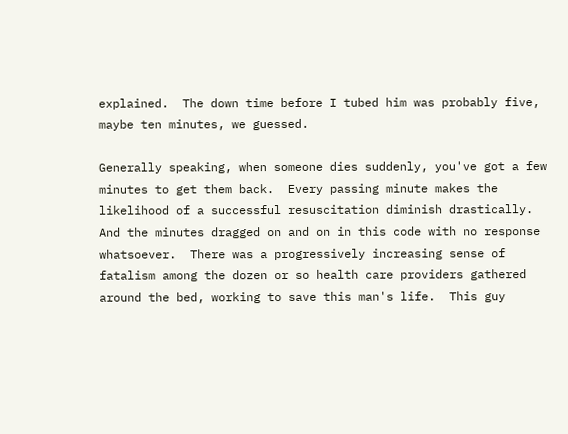explained.  The down time before I tubed him was probably five, maybe ten minutes, we guessed.

Generally speaking, when someone dies suddenly, you've got a few minutes to get them back.  Every passing minute makes the likelihood of a successful resuscitation diminish drastically.  And the minutes dragged on and on in this code with no response whatsoever.  There was a progressively increasing sense of fatalism among the dozen or so health care providers gathered around the bed, working to save this man's life.  This guy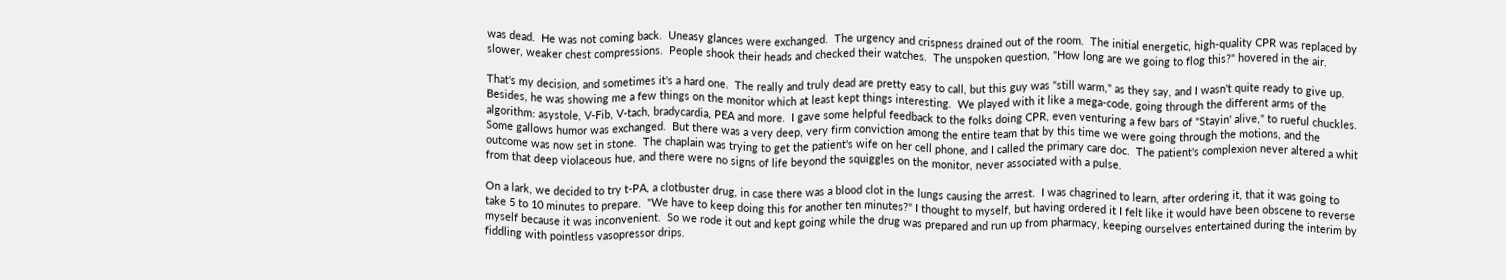was dead.  He was not coming back.  Uneasy glances were exchanged.  The urgency and crispness drained out of the room.  The initial energetic, high-quality CPR was replaced by slower, weaker chest compressions.  People shook their heads and checked their watches.  The unspoken question, "How long are we going to flog this?" hovered in the air.

That's my decision, and sometimes it's a hard one.  The really and truly dead are pretty easy to call, but this guy was "still warm," as they say, and I wasn't quite ready to give up.  Besides, he was showing me a few things on the monitor which at least kept things interesting.  We played with it like a mega-code, going through the different arms of the algorithm: asystole, V-Fib, V-tach, bradycardia, PEA and more.  I gave some helpful feedback to the folks doing CPR, even venturing a few bars of "Stayin' alive," to rueful chuckles.  Some gallows humor was exchanged.  But there was a very deep, very firm conviction among the entire team that by this time we were going through the motions, and the outcome was now set in stone.  The chaplain was trying to get the patient's wife on her cell phone, and I called the primary care doc.  The patient's complexion never altered a whit from that deep violaceous hue, and there were no signs of life beyond the squiggles on the monitor, never associated with a pulse.

On a lark, we decided to try t-PA, a clotbuster drug, in case there was a blood clot in the lungs causing the arrest.  I was chagrined to learn, after ordering it, that it was going to take 5 to 10 minutes to prepare.  "We have to keep doing this for another ten minutes?" I thought to myself, but having ordered it I felt like it would have been obscene to reverse myself because it was inconvenient.  So we rode it out and kept going while the drug was prepared and run up from pharmacy, keeping ourselves entertained during the interim by fiddling with pointless vasopressor drips.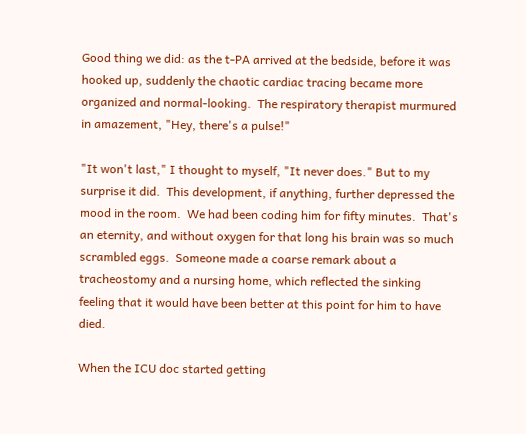Good thing we did: as the t-PA arrived at the bedside, before it was hooked up, suddenly the chaotic cardiac tracing became more organized and normal-looking.  The respiratory therapist murmured in amazement, "Hey, there's a pulse!"

"It won't last," I thought to myself, "It never does." But to my surprise it did.  This development, if anything, further depressed the mood in the room.  We had been coding him for fifty minutes.  That's an eternity, and without oxygen for that long his brain was so much scrambled eggs.  Someone made a coarse remark about a tracheostomy and a nursing home, which reflected the sinking feeling that it would have been better at this point for him to have died.

When the ICU doc started getting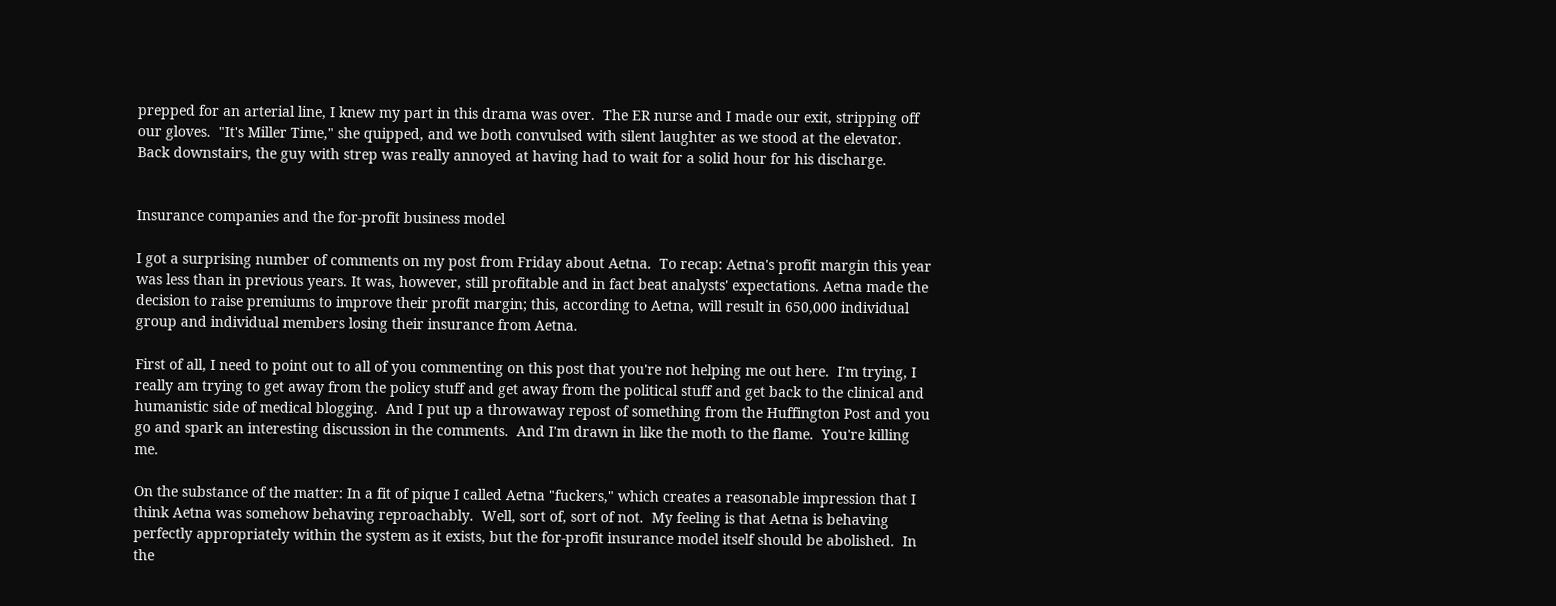prepped for an arterial line, I knew my part in this drama was over.  The ER nurse and I made our exit, stripping off our gloves.  "It's Miller Time," she quipped, and we both convulsed with silent laughter as we stood at the elevator.  Back downstairs, the guy with strep was really annoyed at having had to wait for a solid hour for his discharge.


Insurance companies and the for-profit business model

I got a surprising number of comments on my post from Friday about Aetna.  To recap: Aetna's profit margin this year was less than in previous years. It was, however, still profitable and in fact beat analysts' expectations. Aetna made the decision to raise premiums to improve their profit margin; this, according to Aetna, will result in 650,000 individual group and individual members losing their insurance from Aetna.

First of all, I need to point out to all of you commenting on this post that you're not helping me out here.  I'm trying, I really am trying to get away from the policy stuff and get away from the political stuff and get back to the clinical and humanistic side of medical blogging.  And I put up a throwaway repost of something from the Huffington Post and you go and spark an interesting discussion in the comments.  And I'm drawn in like the moth to the flame.  You're killing me.

On the substance of the matter: In a fit of pique I called Aetna "fuckers," which creates a reasonable impression that I think Aetna was somehow behaving reproachably.  Well, sort of, sort of not.  My feeling is that Aetna is behaving perfectly appropriately within the system as it exists, but the for-profit insurance model itself should be abolished.  In the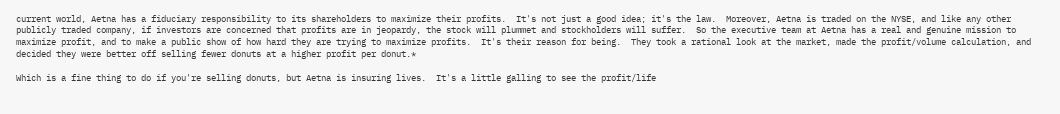current world, Aetna has a fiduciary responsibility to its shareholders to maximize their profits.  It's not just a good idea; it's the law.  Moreover, Aetna is traded on the NYSE, and like any other publicly traded company, if investors are concerned that profits are in jeopardy, the stock will plummet and stockholders will suffer.  So the executive team at Aetna has a real and genuine mission to maximize profit, and to make a public show of how hard they are trying to maximize profits.  It's their reason for being.  They took a rational look at the market, made the profit/volume calculation, and decided they were better off selling fewer donuts at a higher profit per donut.*

Which is a fine thing to do if you're selling donuts, but Aetna is insuring lives.  It's a little galling to see the profit/life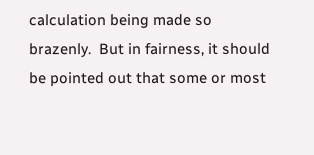calculation being made so brazenly.  But in fairness, it should be pointed out that some or most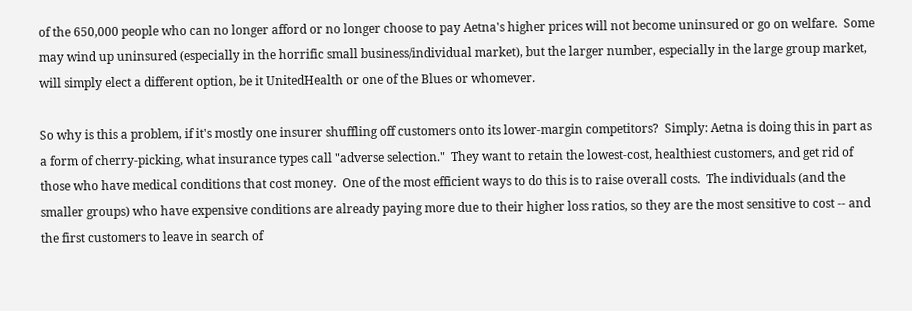of the 650,000 people who can no longer afford or no longer choose to pay Aetna's higher prices will not become uninsured or go on welfare.  Some may wind up uninsured (especially in the horrific small business/individual market), but the larger number, especially in the large group market, will simply elect a different option, be it UnitedHealth or one of the Blues or whomever.

So why is this a problem, if it's mostly one insurer shuffling off customers onto its lower-margin competitors?  Simply: Aetna is doing this in part as a form of cherry-picking, what insurance types call "adverse selection."  They want to retain the lowest-cost, healthiest customers, and get rid of those who have medical conditions that cost money.  One of the most efficient ways to do this is to raise overall costs.  The individuals (and the smaller groups) who have expensive conditions are already paying more due to their higher loss ratios, so they are the most sensitive to cost -- and the first customers to leave in search of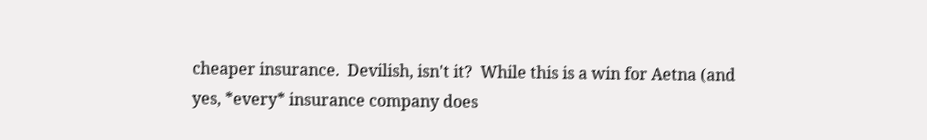cheaper insurance.  Devilish, isn't it?  While this is a win for Aetna (and yes, *every* insurance company does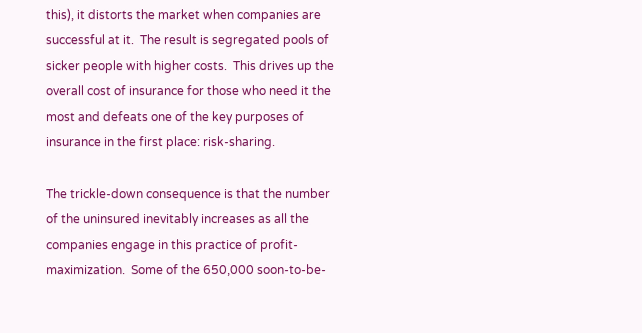this), it distorts the market when companies are successful at it.  The result is segregated pools of sicker people with higher costs.  This drives up the overall cost of insurance for those who need it the most and defeats one of the key purposes of insurance in the first place: risk-sharing.

The trickle-down consequence is that the number of the uninsured inevitably increases as all the companies engage in this practice of profit-maximization.  Some of the 650,000 soon-to-be-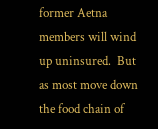former Aetna members will wind up uninsured.  But as most move down the food chain of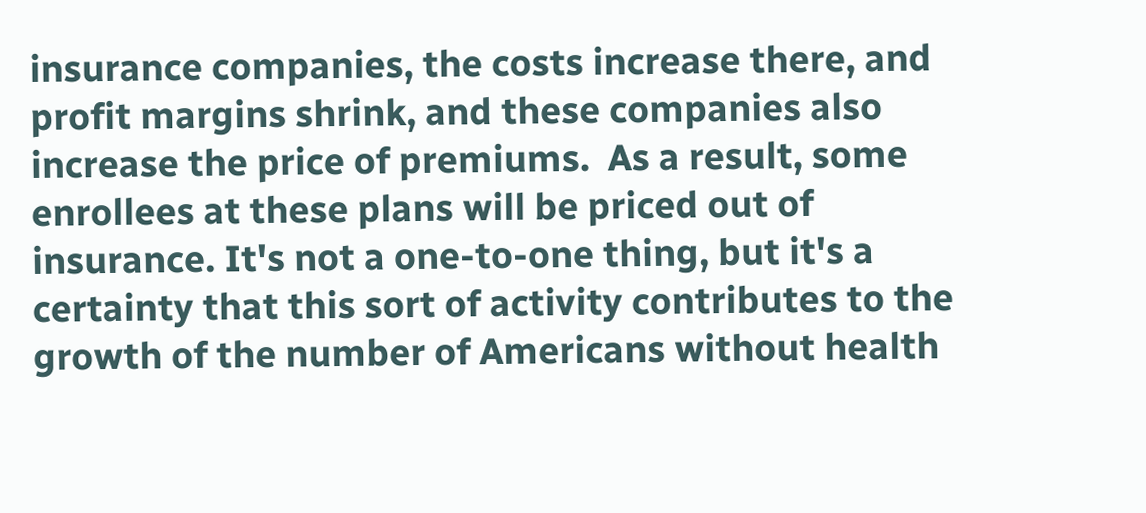insurance companies, the costs increase there, and profit margins shrink, and these companies also increase the price of premiums.  As a result, some enrollees at these plans will be priced out of insurance. It's not a one-to-one thing, but it's a certainty that this sort of activity contributes to the growth of the number of Americans without health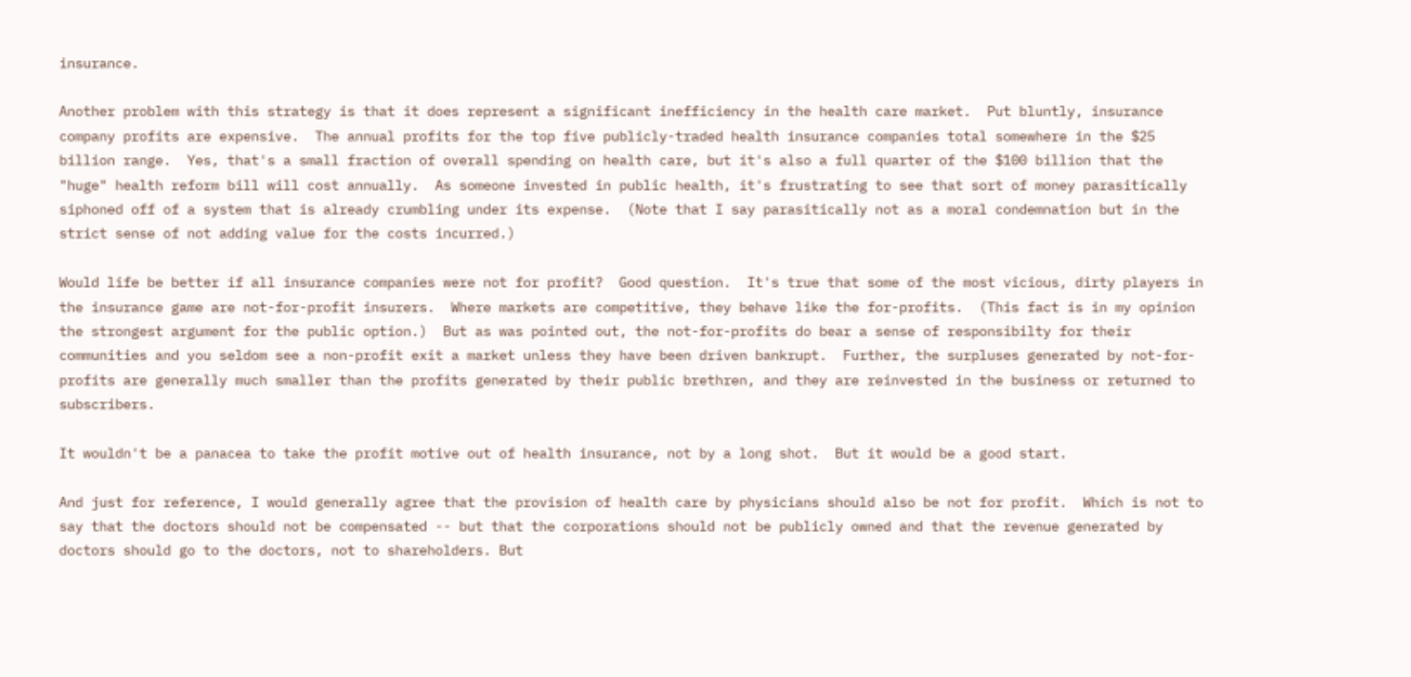insurance.

Another problem with this strategy is that it does represent a significant inefficiency in the health care market.  Put bluntly, insurance company profits are expensive.  The annual profits for the top five publicly-traded health insurance companies total somewhere in the $25 billion range.  Yes, that's a small fraction of overall spending on health care, but it's also a full quarter of the $100 billion that the "huge" health reform bill will cost annually.  As someone invested in public health, it's frustrating to see that sort of money parasitically siphoned off of a system that is already crumbling under its expense.  (Note that I say parasitically not as a moral condemnation but in the strict sense of not adding value for the costs incurred.)

Would life be better if all insurance companies were not for profit?  Good question.  It's true that some of the most vicious, dirty players in the insurance game are not-for-profit insurers.  Where markets are competitive, they behave like the for-profits.  (This fact is in my opinion the strongest argument for the public option.)  But as was pointed out, the not-for-profits do bear a sense of responsibilty for their communities and you seldom see a non-profit exit a market unless they have been driven bankrupt.  Further, the surpluses generated by not-for-profits are generally much smaller than the profits generated by their public brethren, and they are reinvested in the business or returned to subscribers.

It wouldn't be a panacea to take the profit motive out of health insurance, not by a long shot.  But it would be a good start.

And just for reference, I would generally agree that the provision of health care by physicians should also be not for profit.  Which is not to say that the doctors should not be compensated -- but that the corporations should not be publicly owned and that the revenue generated by doctors should go to the doctors, not to shareholders. But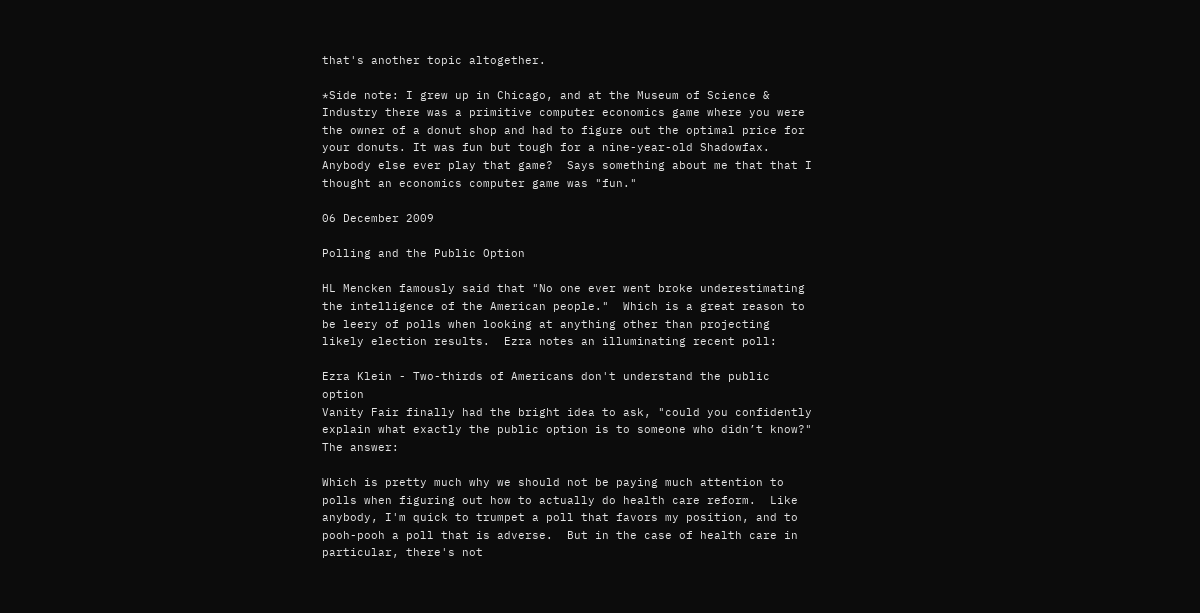that's another topic altogether.

*Side note: I grew up in Chicago, and at the Museum of Science & Industry there was a primitive computer economics game where you were the owner of a donut shop and had to figure out the optimal price for your donuts. It was fun but tough for a nine-year-old Shadowfax. Anybody else ever play that game?  Says something about me that that I thought an economics computer game was "fun."

06 December 2009

Polling and the Public Option

HL Mencken famously said that "No one ever went broke underestimating the intelligence of the American people."  Which is a great reason to be leery of polls when looking at anything other than projecting likely election results.  Ezra notes an illuminating recent poll:

Ezra Klein - Two-thirds of Americans don't understand the public option
Vanity Fair finally had the bright idea to ask, "could you confidently explain what exactly the public option is to someone who didn’t know?" The answer:

Which is pretty much why we should not be paying much attention to polls when figuring out how to actually do health care reform.  Like anybody, I'm quick to trumpet a poll that favors my position, and to pooh-pooh a poll that is adverse.  But in the case of health care in particular, there's not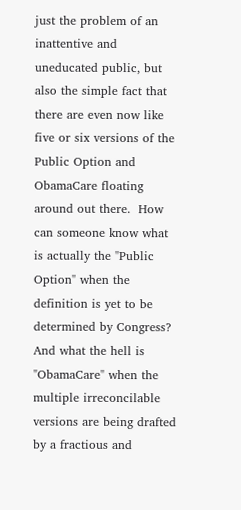just the problem of an inattentive and uneducated public, but also the simple fact that there are even now like five or six versions of the Public Option and ObamaCare floating around out there.  How can someone know what is actually the "Public Option" when the definition is yet to be determined by Congress? And what the hell is "ObamaCare" when the multiple irreconcilable versions are being drafted by a fractious and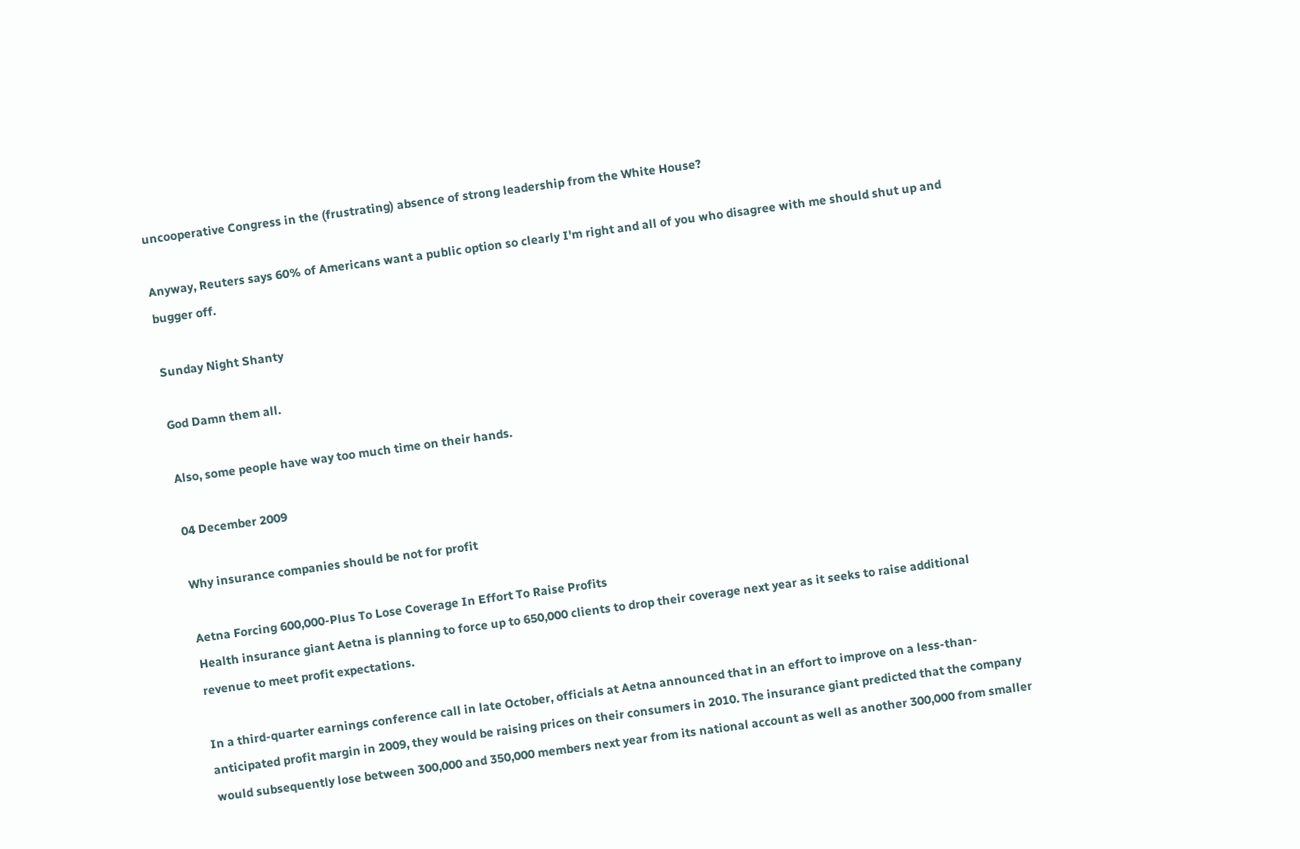uncooperative Congress in the (frustrating) absence of strong leadership from the White House?

Anyway, Reuters says 60% of Americans want a public option so clearly I'm right and all of you who disagree with me should shut up and bugger off.

Sunday Night Shanty

God Damn them all.

Also, some people have way too much time on their hands.

04 December 2009

Why insurance companies should be not for profit

Aetna Forcing 600,000-Plus To Lose Coverage In Effort To Raise Profits
Health insurance giant Aetna is planning to force up to 650,000 clients to drop their coverage next year as it seeks to raise additional revenue to meet profit expectations.

In a third-quarter earnings conference call in late October, officials at Aetna announced that in an effort to improve on a less-than-anticipated profit margin in 2009, they would be raising prices on their consumers in 2010. The insurance giant predicted that the company would subsequently lose between 300,000 and 350,000 members next year from its national account as well as another 300,000 from smaller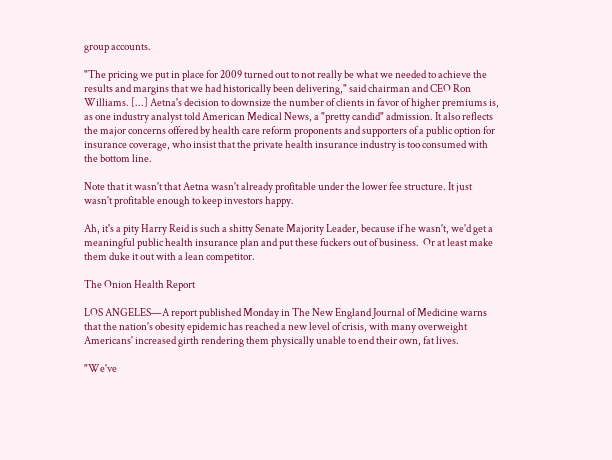group accounts.

"The pricing we put in place for 2009 turned out to not really be what we needed to achieve the results and margins that we had historically been delivering," said chairman and CEO Ron Williams. [...] Aetna's decision to downsize the number of clients in favor of higher premiums is, as one industry analyst told American Medical News, a "pretty candid" admission. It also reflects the major concerns offered by health care reform proponents and supporters of a public option for insurance coverage, who insist that the private health insurance industry is too consumed with the bottom line.

Note that it wasn't that Aetna wasn't already profitable under the lower fee structure. It just wasn't profitable enough to keep investors happy.

Ah, it's a pity Harry Reid is such a shitty Senate Majority Leader, because if he wasn't, we'd get a meaningful public health insurance plan and put these fuckers out of business.  Or at least make them duke it out with a lean competitor.

The Onion Health Report

LOS ANGELES—A report published Monday in The New England Journal of Medicine warns that the nation's obesity epidemic has reached a new level of crisis, with many overweight Americans' increased girth rendering them physically unable to end their own, fat lives.

"We've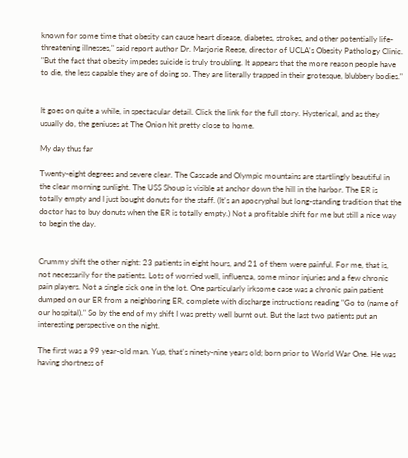known for some time that obesity can cause heart disease, diabetes, strokes, and other potentially life-threatening illnesses," said report author Dr. Marjorie Reese, director of UCLA's Obesity Pathology Clinic. "But the fact that obesity impedes suicide is truly troubling. It appears that the more reason people have to die, the less capable they are of doing so. They are literally trapped in their grotesque, blubbery bodies."


It goes on quite a while, in spectacular detail. Click the link for the full story. Hysterical, and as they usually do, the geniuses at The Onion hit pretty close to home.

My day thus far

Twenty-eight degrees and severe clear. The Cascade and Olympic mountains are startlingly beautiful in the clear morning sunlight. The USS Shoup is visible at anchor down the hill in the harbor. The ER is totally empty and I just bought donuts for the staff. (It's an apocryphal but long-standing tradition that the doctor has to buy donuts when the ER is totally empty.) Not a profitable shift for me but still a nice way to begin the day.


Crummy shift the other night: 23 patients in eight hours, and 21 of them were painful. For me, that is, not necessarily for the patients. Lots of worried well, influenza, some minor injuries and a few chronic pain players. Not a single sick one in the lot. One particularly irksome case was a chronic pain patient dumped on our ER from a neighboring ER, complete with discharge instructions reading "Go to (name of our hospital)." So by the end of my shift I was pretty well burnt out. But the last two patients put an interesting perspective on the night.

The first was a 99 year-old man. Yup, that's ninety-nine years old; born prior to World War One. He was having shortness of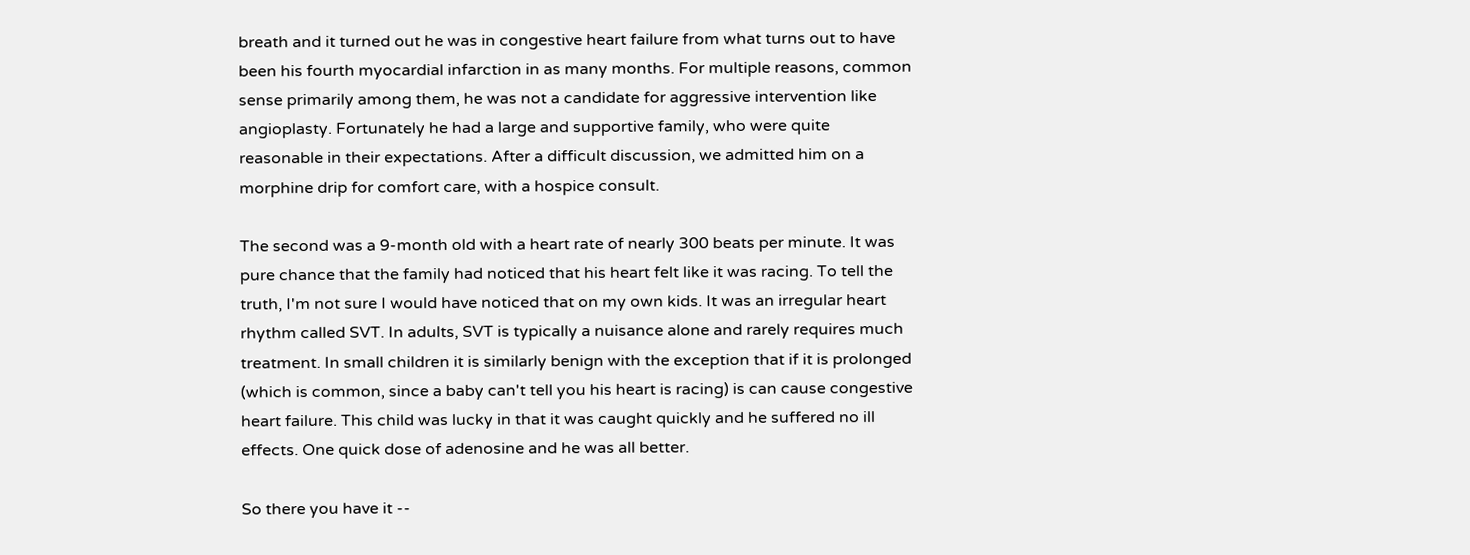breath and it turned out he was in congestive heart failure from what turns out to have been his fourth myocardial infarction in as many months. For multiple reasons, common sense primarily among them, he was not a candidate for aggressive intervention like angioplasty. Fortunately he had a large and supportive family, who were quite reasonable in their expectations. After a difficult discussion, we admitted him on a morphine drip for comfort care, with a hospice consult.

The second was a 9-month old with a heart rate of nearly 300 beats per minute. It was pure chance that the family had noticed that his heart felt like it was racing. To tell the truth, I'm not sure I would have noticed that on my own kids. It was an irregular heart rhythm called SVT. In adults, SVT is typically a nuisance alone and rarely requires much treatment. In small children it is similarly benign with the exception that if it is prolonged (which is common, since a baby can't tell you his heart is racing) is can cause congestive heart failure. This child was lucky in that it was caught quickly and he suffered no ill effects. One quick dose of adenosine and he was all better.

So there you have it --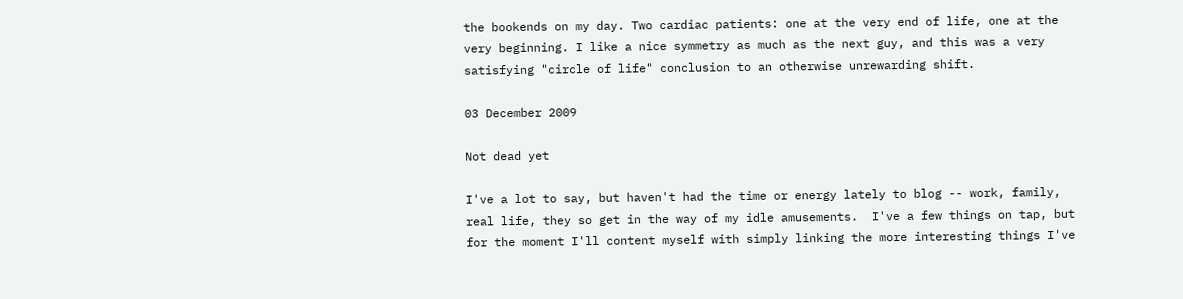the bookends on my day. Two cardiac patients: one at the very end of life, one at the very beginning. I like a nice symmetry as much as the next guy, and this was a very satisfying "circle of life" conclusion to an otherwise unrewarding shift.

03 December 2009

Not dead yet

I've a lot to say, but haven't had the time or energy lately to blog -- work, family, real life, they so get in the way of my idle amusements.  I've a few things on tap, but for the moment I'll content myself with simply linking the more interesting things I've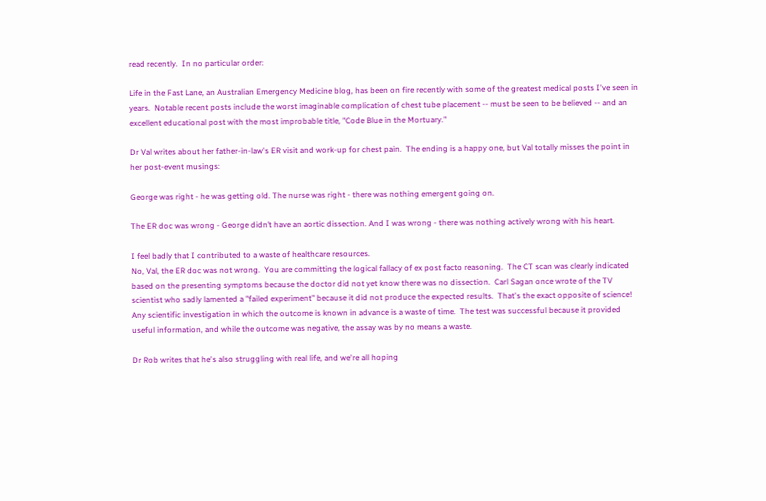read recently.  In no particular order:

Life in the Fast Lane, an Australian Emergency Medicine blog, has been on fire recently with some of the greatest medical posts I've seen in years.  Notable recent posts include the worst imaginable complication of chest tube placement -- must be seen to be believed -- and an excellent educational post with the most improbable title, "Code Blue in the Mortuary."

Dr Val writes about her father-in-law's ER visit and work-up for chest pain.  The ending is a happy one, but Val totally misses the point in her post-event musings:

George was right - he was getting old. The nurse was right - there was nothing emergent going on.

The ER doc was wrong - George didn’t have an aortic dissection. And I was wrong - there was nothing actively wrong with his heart.

I feel badly that I contributed to a waste of healthcare resources.
No, Val, the ER doc was not wrong.  You are committing the logical fallacy of ex post facto reasoning.  The CT scan was clearly indicated based on the presenting symptoms because the doctor did not yet know there was no dissection.  Carl Sagan once wrote of the TV scientist who sadly lamented a "failed experiment" because it did not produce the expected results.  That's the exact opposite of science!  Any scientific investigation in which the outcome is known in advance is a waste of time.  The test was successful because it provided useful information, and while the outcome was negative, the assay was by no means a waste.

Dr Rob writes that he's also struggling with real life, and we're all hoping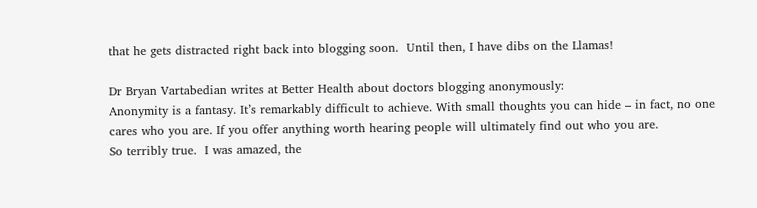that he gets distracted right back into blogging soon.  Until then, I have dibs on the Llamas!

Dr Bryan Vartabedian writes at Better Health about doctors blogging anonymously:
Anonymity is a fantasy. It’s remarkably difficult to achieve. With small thoughts you can hide – in fact, no one cares who you are. If you offer anything worth hearing people will ultimately find out who you are.
So terribly true.  I was amazed, the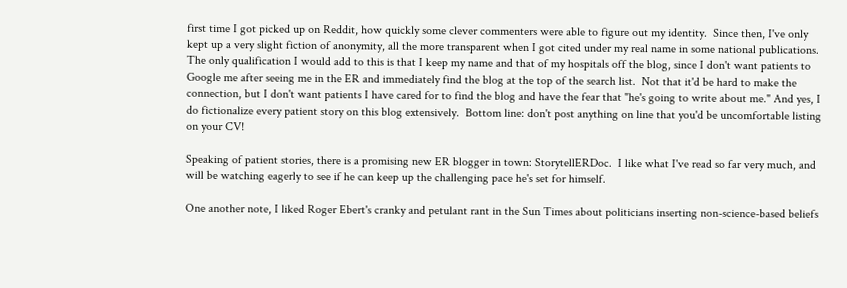first time I got picked up on Reddit, how quickly some clever commenters were able to figure out my identity.  Since then, I've only kept up a very slight fiction of anonymity, all the more transparent when I got cited under my real name in some national publications.  The only qualification I would add to this is that I keep my name and that of my hospitals off the blog, since I don't want patients to Google me after seeing me in the ER and immediately find the blog at the top of the search list.  Not that it'd be hard to make the connection, but I don't want patients I have cared for to find the blog and have the fear that "he's going to write about me." And yes, I do fictionalize every patient story on this blog extensively.  Bottom line: don't post anything on line that you'd be uncomfortable listing on your CV!

Speaking of patient stories, there is a promising new ER blogger in town: StorytellERDoc.  I like what I've read so far very much, and will be watching eagerly to see if he can keep up the challenging pace he's set for himself.

One another note, I liked Roger Ebert's cranky and petulant rant in the Sun Times about politicians inserting non-science-based beliefs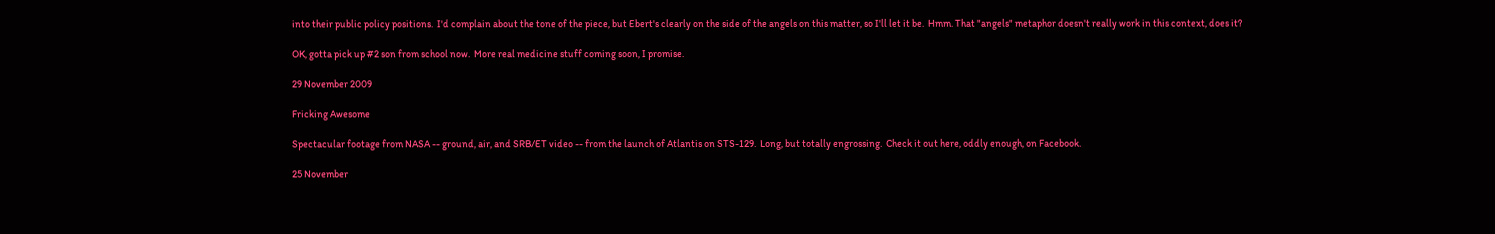into their public policy positions.  I'd complain about the tone of the piece, but Ebert's clearly on the side of the angels on this matter, so I'll let it be.  Hmm. That "angels" metaphor doesn't really work in this context, does it?

OK, gotta pick up #2 son from school now.  More real medicine stuff coming soon, I promise.

29 November 2009

Fricking Awesome

Spectacular footage from NASA -- ground, air, and SRB/ET video -- from the launch of Atlantis on STS-129.  Long, but totally engrossing.  Check it out here, oddly enough, on Facebook.

25 November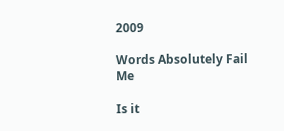2009

Words Absolutely Fail Me

Is it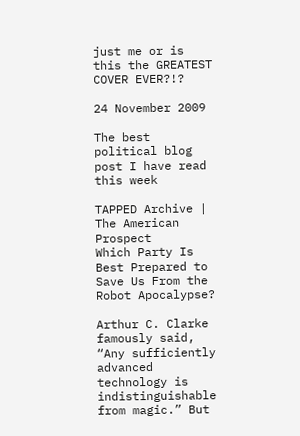just me or is this the GREATEST COVER EVER?!?

24 November 2009

The best political blog post I have read this week

TAPPED Archive | The American Prospect
Which Party Is Best Prepared to Save Us From the Robot Apocalypse?

Arthur C. Clarke famously said, “Any sufficiently advanced technology is indistinguishable from magic.” But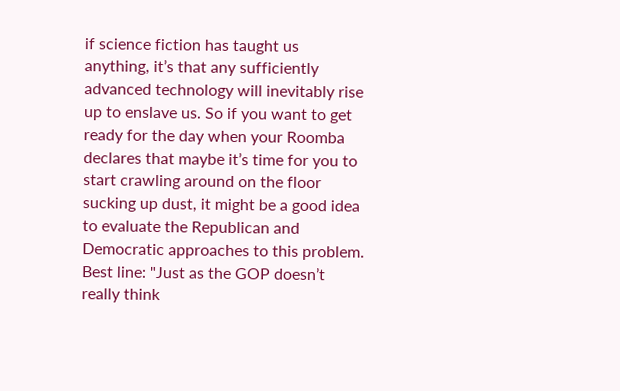if science fiction has taught us anything, it’s that any sufficiently advanced technology will inevitably rise up to enslave us. So if you want to get ready for the day when your Roomba declares that maybe it’s time for you to start crawling around on the floor sucking up dust, it might be a good idea to evaluate the Republican and Democratic approaches to this problem.
Best line: "Just as the GOP doesn’t really think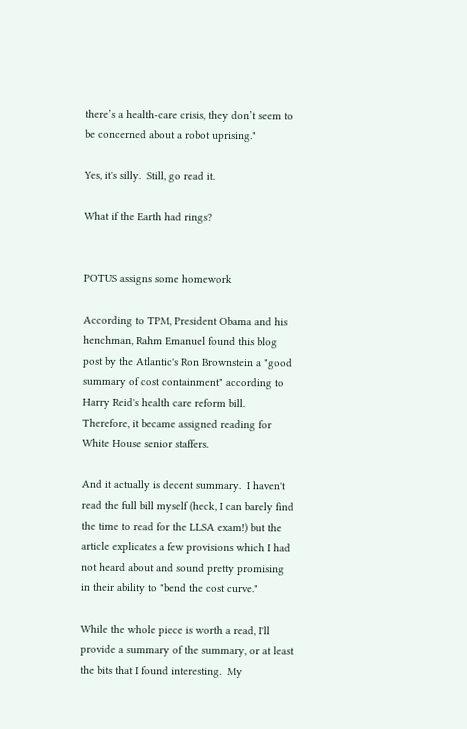there’s a health-care crisis, they don’t seem to be concerned about a robot uprising."

Yes, it's silly.  Still, go read it.

What if the Earth had rings?


POTUS assigns some homework

According to TPM, President Obama and his henchman, Rahm Emanuel found this blog post by the Atlantic's Ron Brownstein a "good summary of cost containment" according to Harry Reid's health care reform bill.  Therefore, it became assigned reading for White House senior staffers.

And it actually is decent summary.  I haven't read the full bill myself (heck, I can barely find the time to read for the LLSA exam!) but the article explicates a few provisions which I had not heard about and sound pretty promising in their ability to "bend the cost curve."

While the whole piece is worth a read, I'll provide a summary of the summary, or at least the bits that I found interesting.  My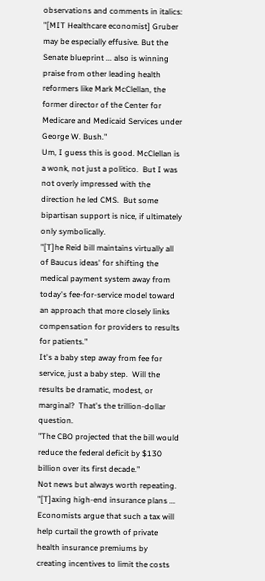observations and comments in italics:
"[MIT Healthcare economist] Gruber may be especially effusive. But the Senate blueprint ... also is winning praise from other leading health reformers like Mark McClellan, the former director of the Center for Medicare and Medicaid Services under George W. Bush."
Um, I guess this is good. McClellan is a wonk, not just a politico.  But I was not overly impressed with the direction he led CMS.  But some bipartisan support is nice, if ultimately only symbolically.
"[T]he Reid bill maintains virtually all of Baucus ideas' for shifting the medical payment system away from today's fee-for-service model toward an approach that more closely links compensation for providers to results for patients."
It's a baby step away from fee for service, just a baby step.  Will the results be dramatic, modest, or marginal?  That's the trillion-dollar question.
"The CBO projected that the bill would reduce the federal deficit by $130 billion over its first decade."
Not news but always worth repeating.
"[T]axing high-end insurance plans ... Economists argue that such a tax will help curtail the growth of private health insurance premiums by creating incentives to limit the costs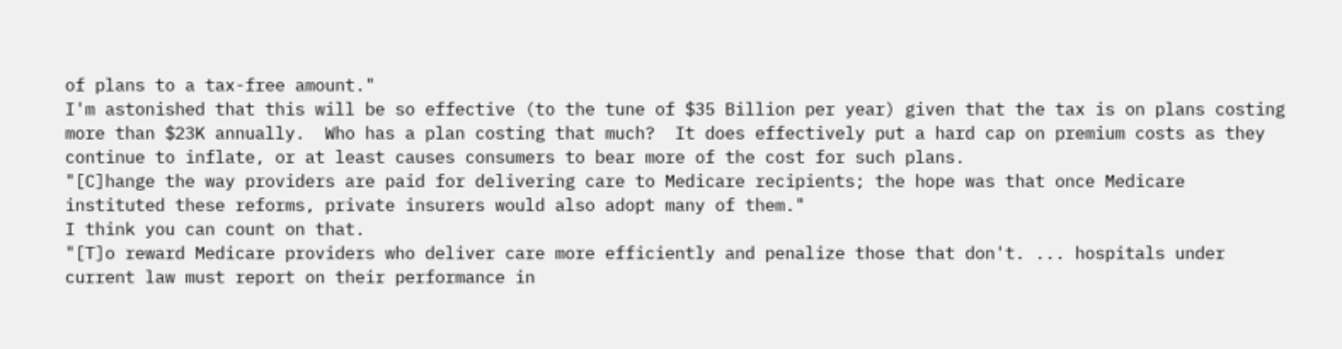of plans to a tax-free amount."
I'm astonished that this will be so effective (to the tune of $35 Billion per year) given that the tax is on plans costing more than $23K annually.  Who has a plan costing that much?  It does effectively put a hard cap on premium costs as they continue to inflate, or at least causes consumers to bear more of the cost for such plans.
"[C]hange the way providers are paid for delivering care to Medicare recipients; the hope was that once Medicare instituted these reforms, private insurers would also adopt many of them."
I think you can count on that.
"[T]o reward Medicare providers who deliver care more efficiently and penalize those that don't. ... hospitals under current law must report on their performance in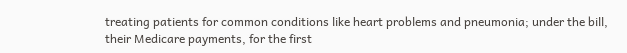treating patients for common conditions like heart problems and pneumonia; under the bill, their Medicare payments, for the first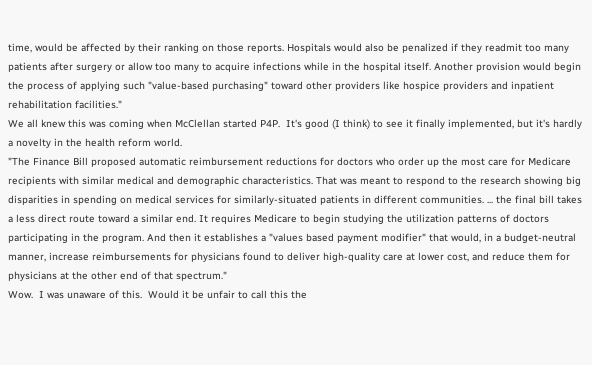time, would be affected by their ranking on those reports. Hospitals would also be penalized if they readmit too many patients after surgery or allow too many to acquire infections while in the hospital itself. Another provision would begin the process of applying such "value-based purchasing" toward other providers like hospice providers and inpatient rehabilitation facilities."
We all knew this was coming when McClellan started P4P.  It's good (I think) to see it finally implemented, but it's hardly a novelty in the health reform world.
"The Finance Bill proposed automatic reimbursement reductions for doctors who order up the most care for Medicare recipients with similar medical and demographic characteristics. That was meant to respond to the research showing big disparities in spending on medical services for similarly-situated patients in different communities. ... the final bill takes a less direct route toward a similar end. It requires Medicare to begin studying the utilization patterns of doctors participating in the program. And then it establishes a "values based payment modifier" that would, in a budget-neutral manner, increase reimbursements for physicians found to deliver high-quality care at lower cost, and reduce them for physicians at the other end of that spectrum."
Wow.  I was unaware of this.  Would it be unfair to call this the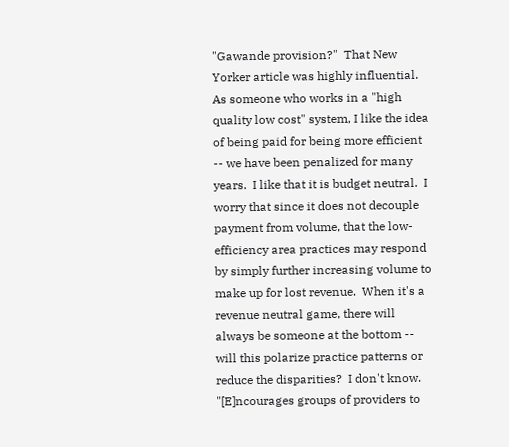"Gawande provision?"  That New Yorker article was highly influential.  As someone who works in a "high quality low cost" system, I like the idea of being paid for being more efficient -- we have been penalized for many years.  I like that it is budget neutral.  I worry that since it does not decouple payment from volume, that the low-efficiency area practices may respond by simply further increasing volume to make up for lost revenue.  When it's a revenue neutral game, there will always be someone at the bottom -- will this polarize practice patterns or reduce the disparities?  I don't know.
"[E]ncourages groups of providers to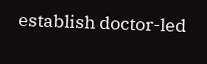establish doctor-led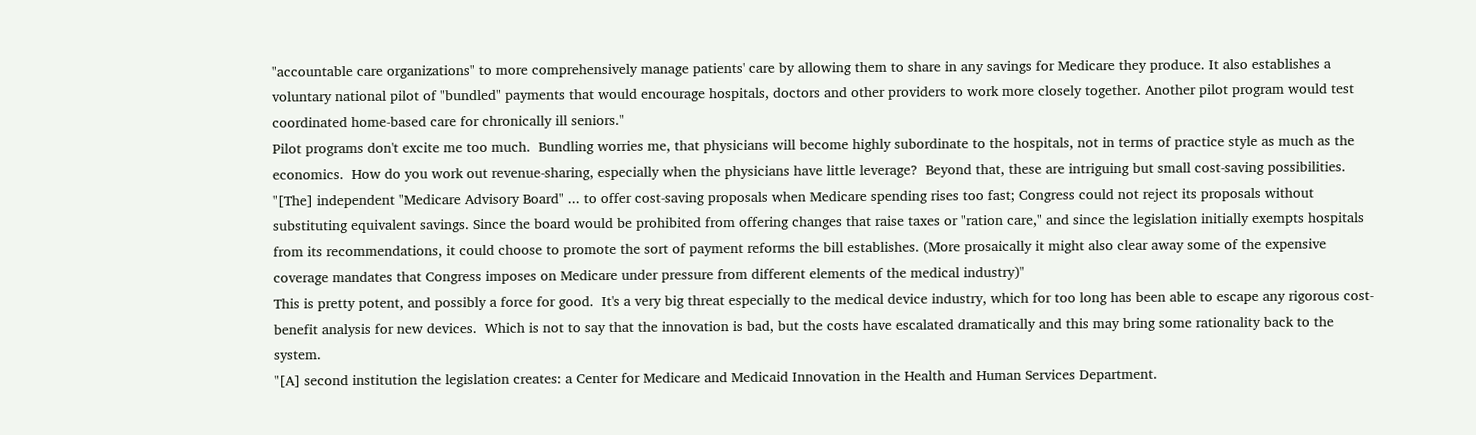"accountable care organizations" to more comprehensively manage patients' care by allowing them to share in any savings for Medicare they produce. It also establishes a voluntary national pilot of "bundled" payments that would encourage hospitals, doctors and other providers to work more closely together. Another pilot program would test coordinated home-based care for chronically ill seniors."
Pilot programs don't excite me too much.  Bundling worries me, that physicians will become highly subordinate to the hospitals, not in terms of practice style as much as the economics.  How do you work out revenue-sharing, especially when the physicians have little leverage?  Beyond that, these are intriguing but small cost-saving possibilities.
"[The] independent "Medicare Advisory Board" ... to offer cost-saving proposals when Medicare spending rises too fast; Congress could not reject its proposals without substituting equivalent savings. Since the board would be prohibited from offering changes that raise taxes or "ration care," and since the legislation initially exempts hospitals from its recommendations, it could choose to promote the sort of payment reforms the bill establishes. (More prosaically it might also clear away some of the expensive coverage mandates that Congress imposes on Medicare under pressure from different elements of the medical industry)"
This is pretty potent, and possibly a force for good.  It's a very big threat especially to the medical device industry, which for too long has been able to escape any rigorous cost-benefit analysis for new devices.  Which is not to say that the innovation is bad, but the costs have escalated dramatically and this may bring some rationality back to the system.
"[A] second institution the legislation creates: a Center for Medicare and Medicaid Innovation in the Health and Human Services Department.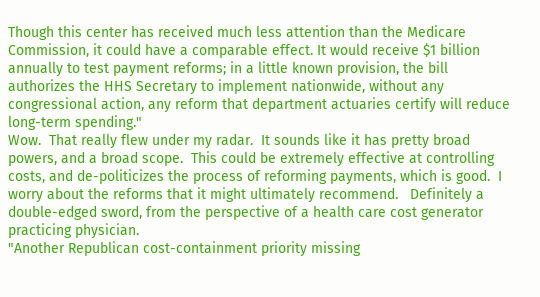Though this center has received much less attention than the Medicare Commission, it could have a comparable effect. It would receive $1 billion annually to test payment reforms; in a little known provision, the bill authorizes the HHS Secretary to implement nationwide, without any congressional action, any reform that department actuaries certify will reduce long-term spending."
Wow.  That really flew under my radar.  It sounds like it has pretty broad powers, and a broad scope.  This could be extremely effective at controlling costs, and de-politicizes the process of reforming payments, which is good.  I worry about the reforms that it might ultimately recommend.   Definitely a double-edged sword, from the perspective of a health care cost generator practicing physician.
"Another Republican cost-containment priority missing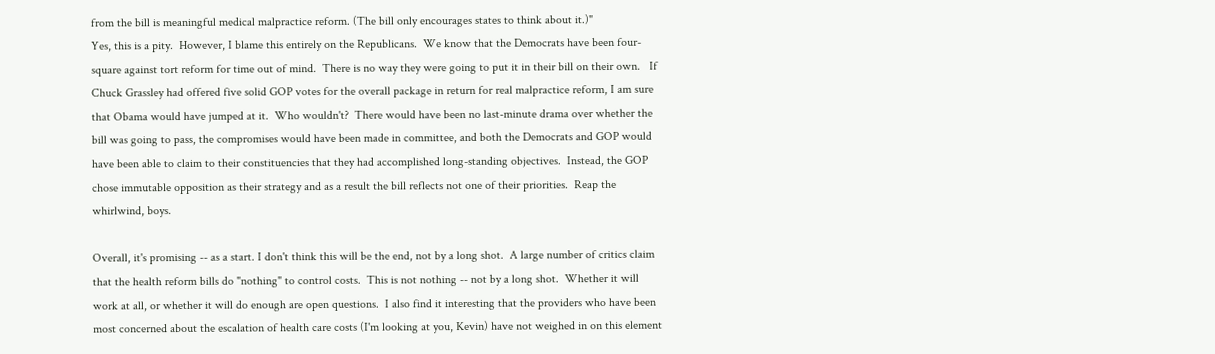from the bill is meaningful medical malpractice reform. (The bill only encourages states to think about it.)"
Yes, this is a pity.  However, I blame this entirely on the Republicans.  We know that the Democrats have been four-square against tort reform for time out of mind.  There is no way they were going to put it in their bill on their own.   If Chuck Grassley had offered five solid GOP votes for the overall package in return for real malpractice reform, I am sure that Obama would have jumped at it.  Who wouldn't?  There would have been no last-minute drama over whether the bill was going to pass, the compromises would have been made in committee, and both the Democrats and GOP would have been able to claim to their constituencies that they had accomplished long-standing objectives.  Instead, the GOP chose immutable opposition as their strategy and as a result the bill reflects not one of their priorities.  Reap the whirlwind, boys.

Overall, it's promising -- as a start. I don't think this will be the end, not by a long shot.  A large number of critics claim that the health reform bills do "nothing" to control costs.  This is not nothing -- not by a long shot.  Whether it will work at all, or whether it will do enough are open questions.  I also find it interesting that the providers who have been most concerned about the escalation of health care costs (I'm looking at you, Kevin) have not weighed in on this element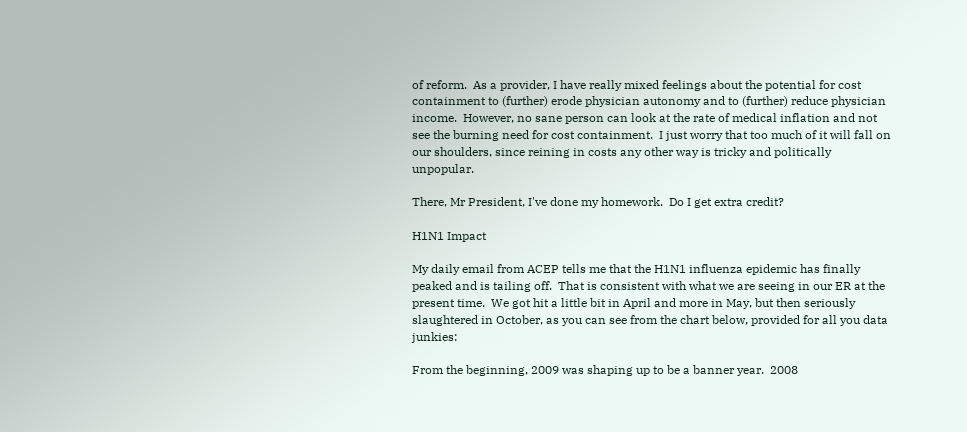of reform.  As a provider, I have really mixed feelings about the potential for cost containment to (further) erode physician autonomy and to (further) reduce physician income.  However, no sane person can look at the rate of medical inflation and not see the burning need for cost containment.  I just worry that too much of it will fall on our shoulders, since reining in costs any other way is tricky and politically unpopular.

There, Mr President, I've done my homework.  Do I get extra credit?

H1N1 Impact

My daily email from ACEP tells me that the H1N1 influenza epidemic has finally peaked and is tailing off.  That is consistent with what we are seeing in our ER at the present time.  We got hit a little bit in April and more in May, but then seriously slaughtered in October, as you can see from the chart below, provided for all you data junkies:

From the beginning, 2009 was shaping up to be a banner year.  2008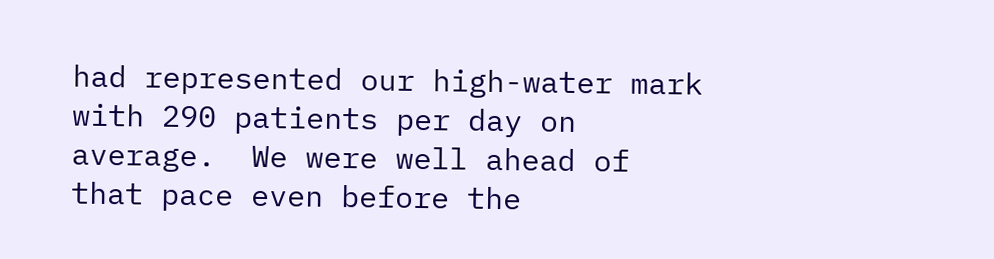had represented our high-water mark with 290 patients per day on average.  We were well ahead of that pace even before the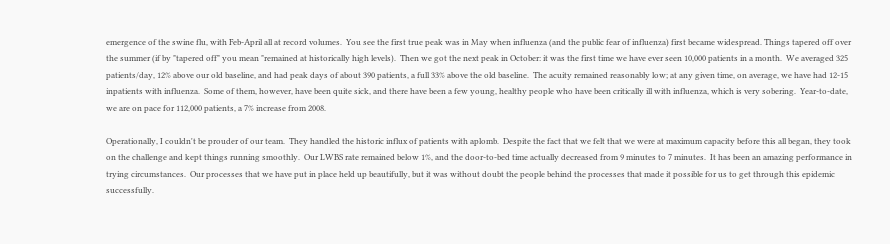emergence of the swine flu, with Feb-April all at record volumes.  You see the first true peak was in May when influenza (and the public fear of influenza) first became widespread. Things tapered off over the summer (if by "tapered off" you mean "remained at historically high levels).  Then we got the next peak in October: it was the first time we have ever seen 10,000 patients in a month.  We averaged 325 patients/day, 12% above our old baseline, and had peak days of about 390 patients, a full 33% above the old baseline.  The acuity remained reasonably low; at any given time, on average, we have had 12-15 inpatients with influenza.  Some of them, however, have been quite sick, and there have been a few young, healthy people who have been critically ill with influenza, which is very sobering.  Year-to-date, we are on pace for 112,000 patients, a 7% increase from 2008.

Operationally, I couldn't be prouder of our team.  They handled the historic influx of patients with aplomb.  Despite the fact that we felt that we were at maximum capacity before this all began, they took on the challenge and kept things running smoothly.  Our LWBS rate remained below 1%, and the door-to-bed time actually decreased from 9 minutes to 7 minutes.  It has been an amazing performance in trying circumstances.  Our processes that we have put in place held up beautifully, but it was without doubt the people behind the processes that made it possible for us to get through this epidemic successfully.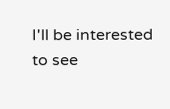I'll be interested to see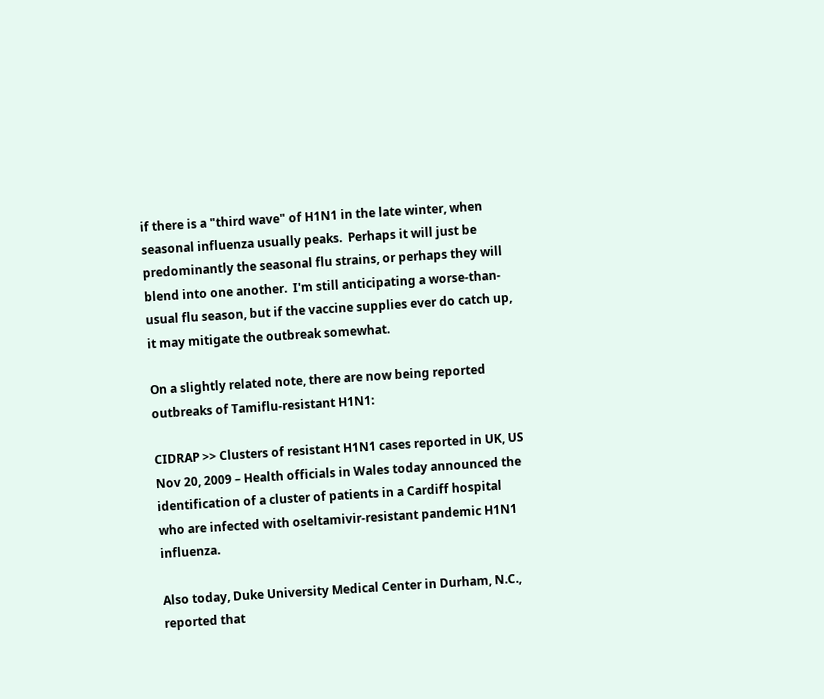if there is a "third wave" of H1N1 in the late winter, when seasonal influenza usually peaks.  Perhaps it will just be predominantly the seasonal flu strains, or perhaps they will blend into one another.  I'm still anticipating a worse-than-usual flu season, but if the vaccine supplies ever do catch up, it may mitigate the outbreak somewhat.

On a slightly related note, there are now being reported outbreaks of Tamiflu-resistant H1N1:

CIDRAP >> Clusters of resistant H1N1 cases reported in UK, US
Nov 20, 2009 – Health officials in Wales today announced the identification of a cluster of patients in a Cardiff hospital who are infected with oseltamivir-resistant pandemic H1N1 influenza.

Also today, Duke University Medical Center in Durham, N.C., reported that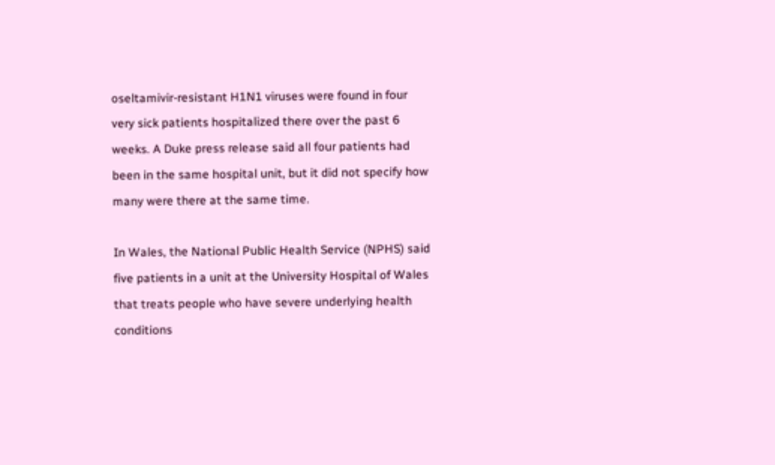oseltamivir-resistant H1N1 viruses were found in four very sick patients hospitalized there over the past 6 weeks. A Duke press release said all four patients had been in the same hospital unit, but it did not specify how many were there at the same time.

In Wales, the National Public Health Service (NPHS) said five patients in a unit at the University Hospital of Wales that treats people who have severe underlying health conditions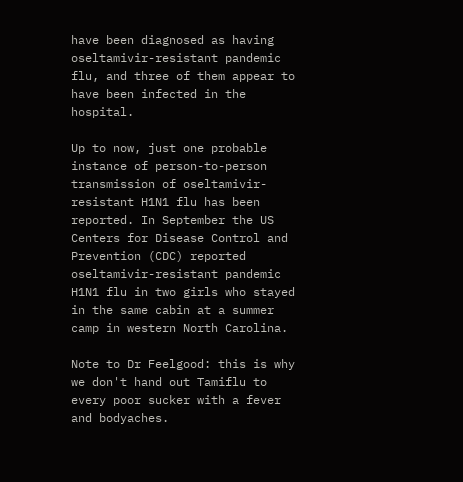have been diagnosed as having oseltamivir-resistant pandemic flu, and three of them appear to have been infected in the hospital.

Up to now, just one probable instance of person-to-person transmission of oseltamivir-resistant H1N1 flu has been reported. In September the US Centers for Disease Control and Prevention (CDC) reported oseltamivir-resistant pandemic H1N1 flu in two girls who stayed in the same cabin at a summer camp in western North Carolina.

Note to Dr Feelgood: this is why we don't hand out Tamiflu to every poor sucker with a fever and bodyaches.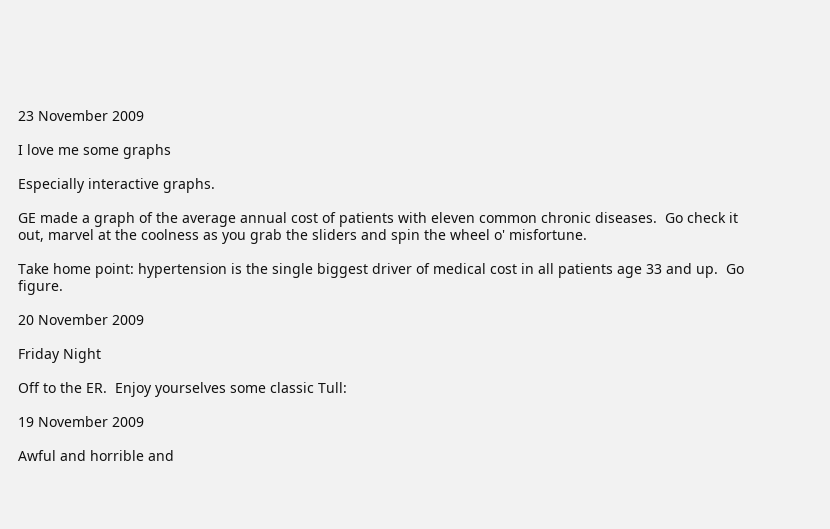23 November 2009

I love me some graphs

Especially interactive graphs.

GE made a graph of the average annual cost of patients with eleven common chronic diseases.  Go check it out, marvel at the coolness as you grab the sliders and spin the wheel o' misfortune.

Take home point: hypertension is the single biggest driver of medical cost in all patients age 33 and up.  Go figure.

20 November 2009

Friday Night

Off to the ER.  Enjoy yourselves some classic Tull:

19 November 2009

Awful and horrible and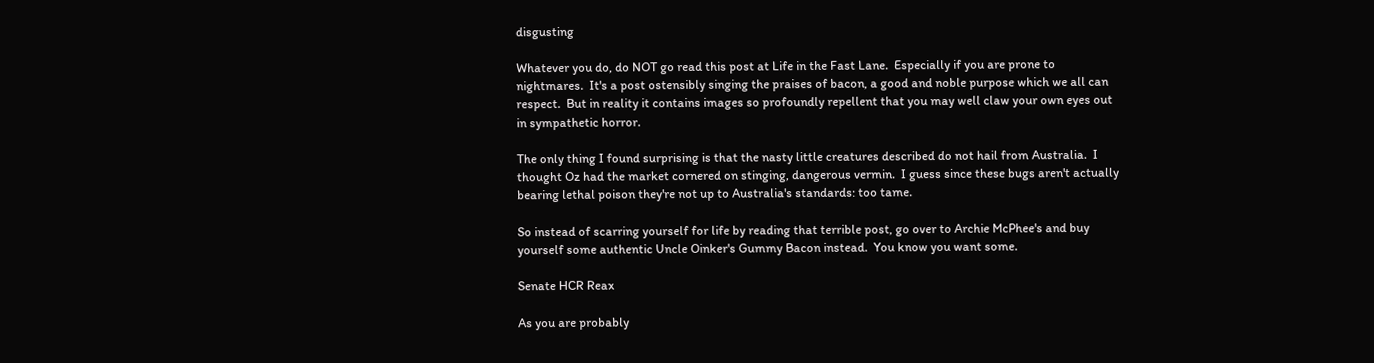disgusting

Whatever you do, do NOT go read this post at Life in the Fast Lane.  Especially if you are prone to nightmares.  It's a post ostensibly singing the praises of bacon, a good and noble purpose which we all can respect.  But in reality it contains images so profoundly repellent that you may well claw your own eyes out in sympathetic horror.

The only thing I found surprising is that the nasty little creatures described do not hail from Australia.  I thought Oz had the market cornered on stinging, dangerous vermin.  I guess since these bugs aren't actually bearing lethal poison they're not up to Australia's standards: too tame.

So instead of scarring yourself for life by reading that terrible post, go over to Archie McPhee's and buy yourself some authentic Uncle Oinker's Gummy Bacon instead.  You know you want some.

Senate HCR Reax

As you are probably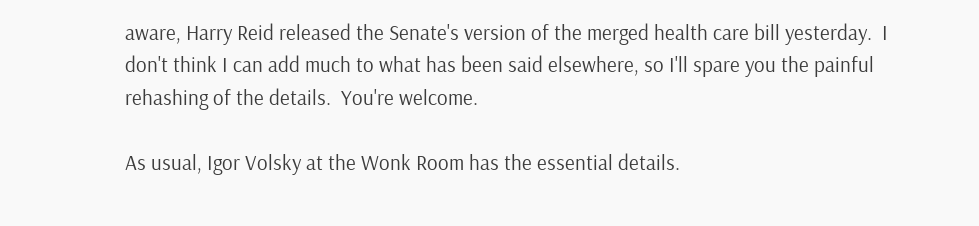aware, Harry Reid released the Senate's version of the merged health care bill yesterday.  I don't think I can add much to what has been said elsewhere, so I'll spare you the painful rehashing of the details.  You're welcome.

As usual, Igor Volsky at the Wonk Room has the essential details.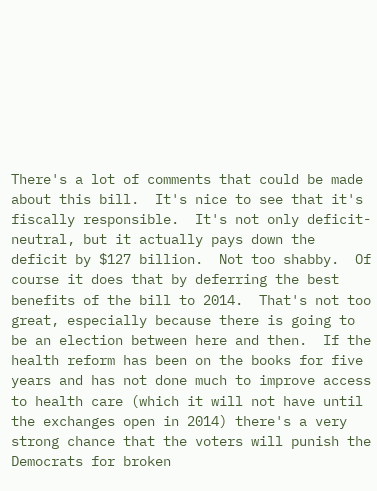There's a lot of comments that could be made about this bill.  It's nice to see that it's fiscally responsible.  It's not only deficit-neutral, but it actually pays down the deficit by $127 billion.  Not too shabby.  Of course it does that by deferring the best benefits of the bill to 2014.  That's not too great, especially because there is going to be an election between here and then.  If the health reform has been on the books for five years and has not done much to improve access to health care (which it will not have until the exchanges open in 2014) there's a very strong chance that the voters will punish the Democrats for broken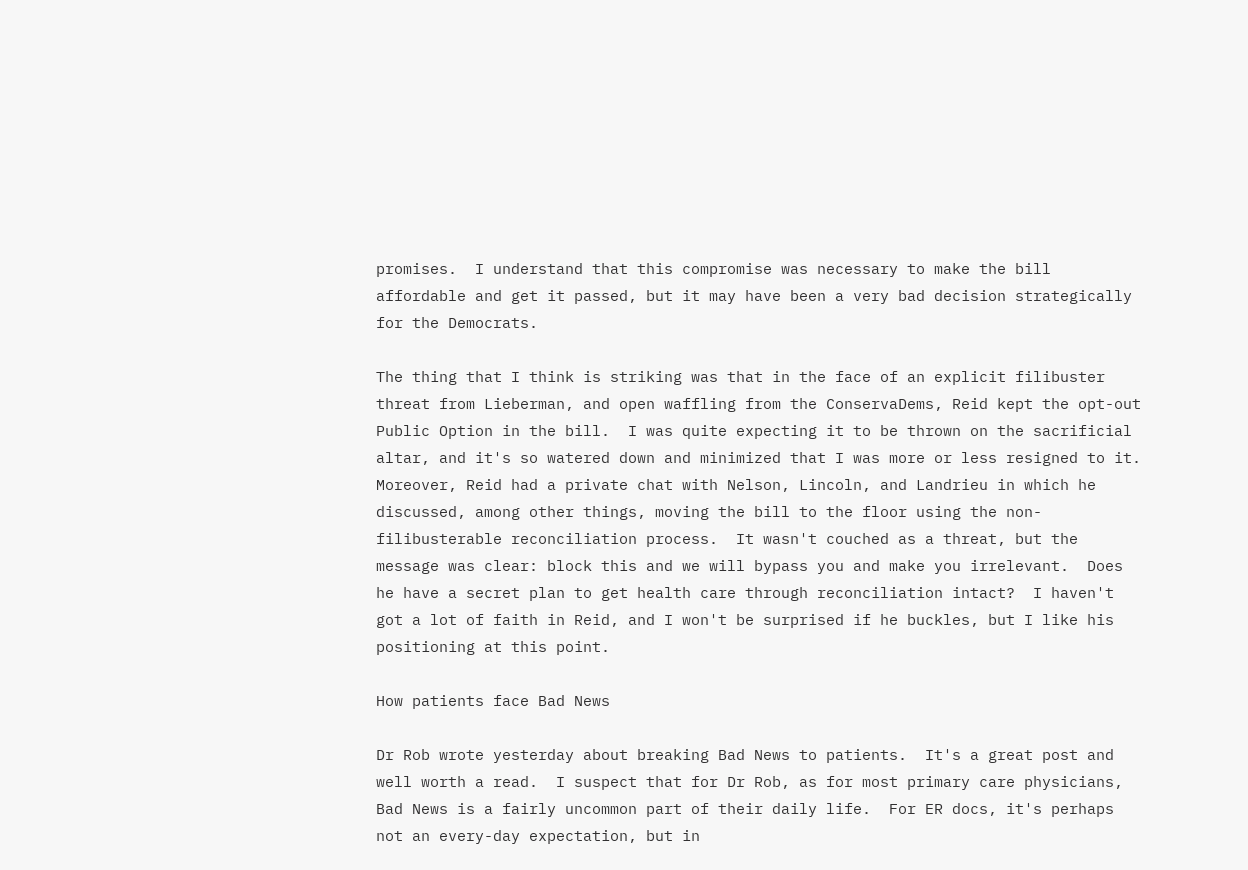promises.  I understand that this compromise was necessary to make the bill affordable and get it passed, but it may have been a very bad decision strategically for the Democrats.

The thing that I think is striking was that in the face of an explicit filibuster threat from Lieberman, and open waffling from the ConservaDems, Reid kept the opt-out Public Option in the bill.  I was quite expecting it to be thrown on the sacrificial altar, and it's so watered down and minimized that I was more or less resigned to it.  Moreover, Reid had a private chat with Nelson, Lincoln, and Landrieu in which he discussed, among other things, moving the bill to the floor using the non-filibusterable reconciliation process.  It wasn't couched as a threat, but the message was clear: block this and we will bypass you and make you irrelevant.  Does he have a secret plan to get health care through reconciliation intact?  I haven't got a lot of faith in Reid, and I won't be surprised if he buckles, but I like his positioning at this point.

How patients face Bad News

Dr Rob wrote yesterday about breaking Bad News to patients.  It's a great post and well worth a read.  I suspect that for Dr Rob, as for most primary care physicians, Bad News is a fairly uncommon part of their daily life.  For ER docs, it's perhaps not an every-day expectation, but in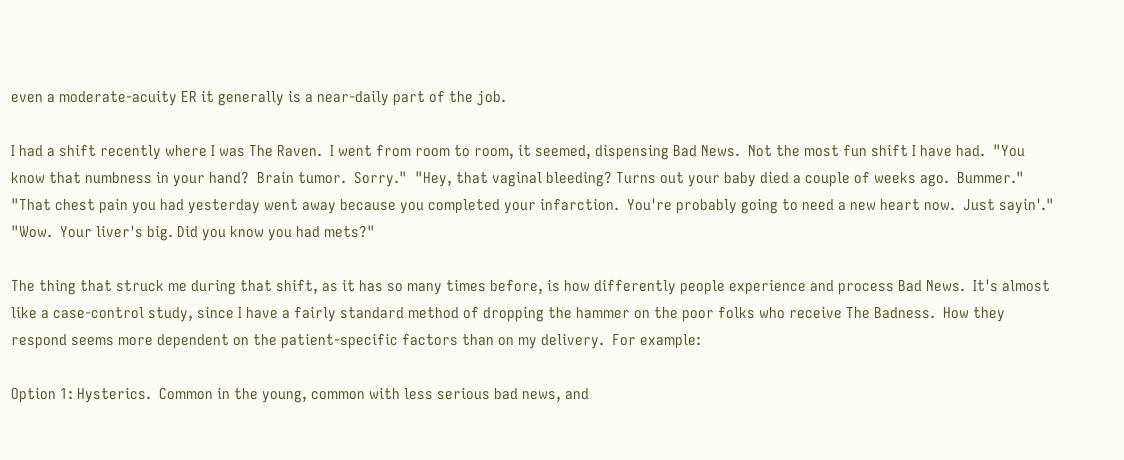even a moderate-acuity ER it generally is a near-daily part of the job.

I had a shift recently where I was The Raven.  I went from room to room, it seemed, dispensing Bad News.  Not the most fun shift I have had.  "You know that numbness in your hand?  Brain tumor.  Sorry."  "Hey, that vaginal bleeding? Turns out your baby died a couple of weeks ago.  Bummer." "That chest pain you had yesterday went away because you completed your infarction.  You're probably going to need a new heart now.  Just sayin'." "Wow.  Your liver's big. Did you know you had mets?"

The thing that struck me during that shift, as it has so many times before, is how differently people experience and process Bad News.  It's almost like a case-control study, since I have a fairly standard method of dropping the hammer on the poor folks who receive The Badness.  How they respond seems more dependent on the patient-specific factors than on my delivery.  For example:

Option 1: Hysterics.  Common in the young, common with less serious bad news, and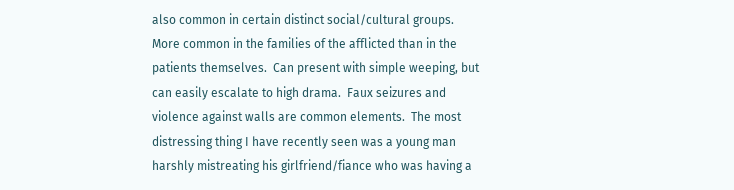also common in certain distinct social/cultural groups.  More common in the families of the afflicted than in the patients themselves.  Can present with simple weeping, but can easily escalate to high drama.  Faux seizures and violence against walls are common elements.  The most distressing thing I have recently seen was a young man harshly mistreating his girlfriend/fiance who was having a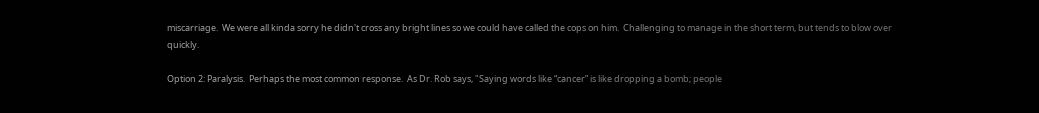miscarriage.  We were all kinda sorry he didn't cross any bright lines so we could have called the cops on him.  Challenging to manage in the short term, but tends to blow over quickly.

Option 2: Paralysis.  Perhaps the most common response.  As Dr. Rob says, "Saying words like “cancer” is like dropping a bomb; people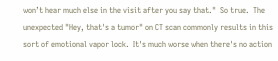won’t hear much else in the visit after you say that."  So true.  The unexpected "Hey, that's a tumor" on CT scan commonly results in this sort of emotional vapor lock.  It's much worse when there's no action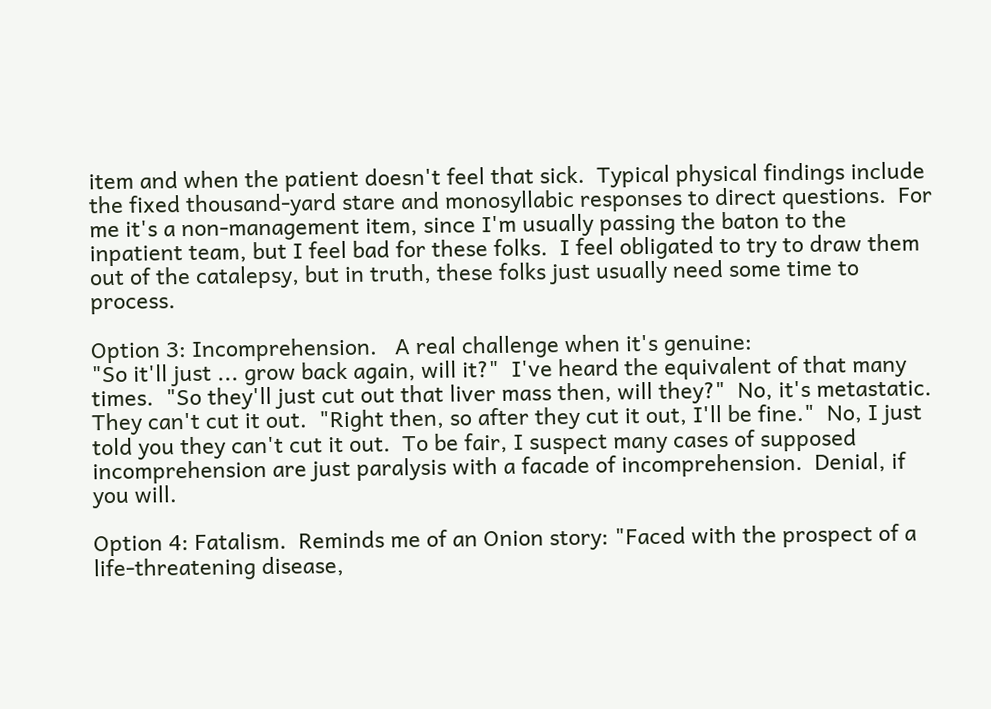item and when the patient doesn't feel that sick.  Typical physical findings include the fixed thousand-yard stare and monosyllabic responses to direct questions.  For me it's a non-management item, since I'm usually passing the baton to the inpatient team, but I feel bad for these folks.  I feel obligated to try to draw them out of the catalepsy, but in truth, these folks just usually need some time to process.

Option 3: Incomprehension.   A real challenge when it's genuine:
"So it'll just ... grow back again, will it?"  I've heard the equivalent of that many times.  "So they'll just cut out that liver mass then, will they?"  No, it's metastatic.  They can't cut it out.  "Right then, so after they cut it out, I'll be fine."  No, I just told you they can't cut it out.  To be fair, I suspect many cases of supposed incomprehension are just paralysis with a facade of incomprehension.  Denial, if you will.

Option 4: Fatalism.  Reminds me of an Onion story: "Faced with the prospect of a life-threatening disease,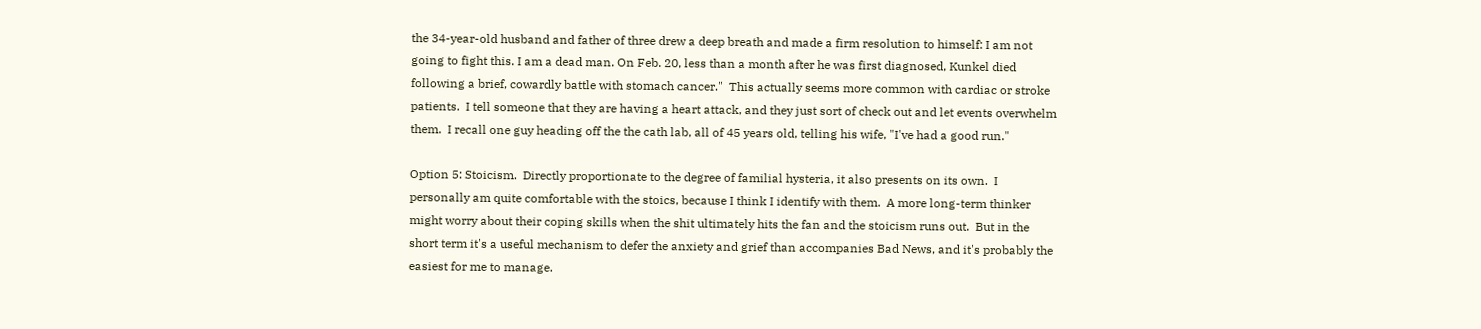the 34-year-old husband and father of three drew a deep breath and made a firm resolution to himself: I am not going to fight this. I am a dead man. On Feb. 20, less than a month after he was first diagnosed, Kunkel died following a brief, cowardly battle with stomach cancer."  This actually seems more common with cardiac or stroke patients.  I tell someone that they are having a heart attack, and they just sort of check out and let events overwhelm them.  I recall one guy heading off the the cath lab, all of 45 years old, telling his wife, "I've had a good run."

Option 5: Stoicism.  Directly proportionate to the degree of familial hysteria, it also presents on its own.  I personally am quite comfortable with the stoics, because I think I identify with them.  A more long-term thinker might worry about their coping skills when the shit ultimately hits the fan and the stoicism runs out.  But in the short term it's a useful mechanism to defer the anxiety and grief than accompanies Bad News, and it's probably the easiest for me to manage.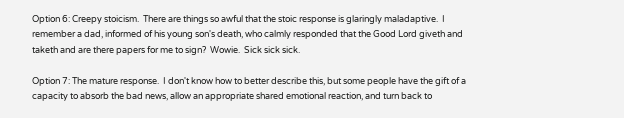Option 6: Creepy stoicism.  There are things so awful that the stoic response is glaringly maladaptive.  I remember a dad, informed of his young son's death, who calmly responded that the Good Lord giveth and taketh and are there papers for me to sign?  Wowie.  Sick sick sick.

Option 7: The mature response.  I don't know how to better describe this, but some people have the gift of a capacity to absorb the bad news, allow an appropriate shared emotional reaction, and turn back to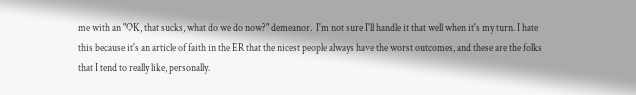me with an "OK, that sucks, what do we do now?" demeanor.  I'm not sure I'll handle it that well when it's my turn. I hate this because it's an article of faith in the ER that the nicest people always have the worst outcomes, and these are the folks that I tend to really like, personally.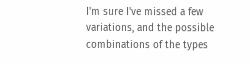I'm sure I've missed a few variations, and the possible combinations of the types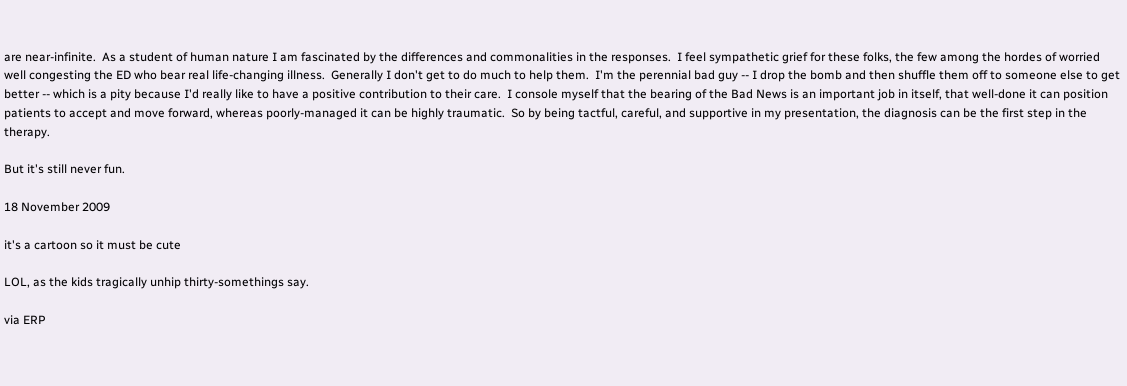are near-infinite.  As a student of human nature I am fascinated by the differences and commonalities in the responses.  I feel sympathetic grief for these folks, the few among the hordes of worried well congesting the ED who bear real life-changing illness.  Generally I don't get to do much to help them.  I'm the perennial bad guy -- I drop the bomb and then shuffle them off to someone else to get better -- which is a pity because I'd really like to have a positive contribution to their care.  I console myself that the bearing of the Bad News is an important job in itself, that well-done it can position patients to accept and move forward, whereas poorly-managed it can be highly traumatic.  So by being tactful, careful, and supportive in my presentation, the diagnosis can be the first step in the therapy.

But it's still never fun.

18 November 2009

it's a cartoon so it must be cute

LOL, as the kids tragically unhip thirty-somethings say.

via ERP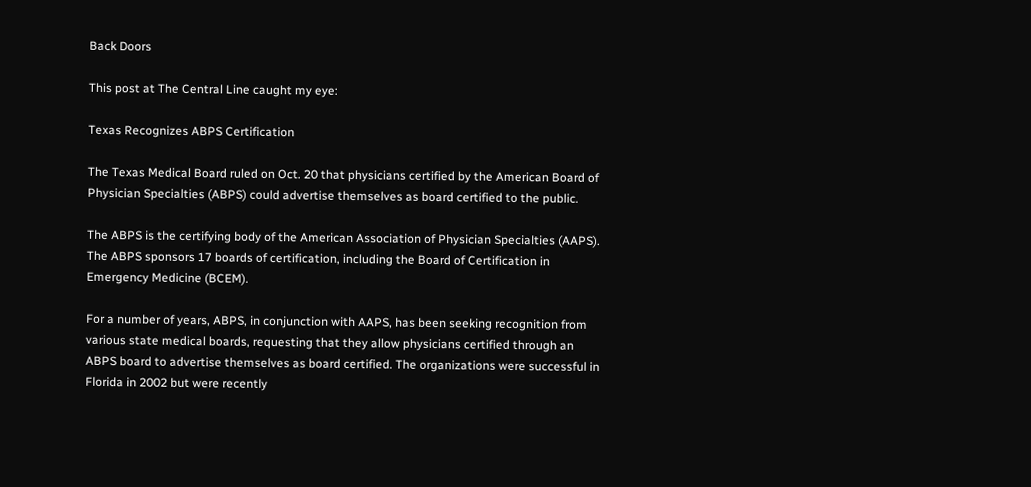Back Doors

This post at The Central Line caught my eye:

Texas Recognizes ABPS Certification

The Texas Medical Board ruled on Oct. 20 that physicians certified by the American Board of Physician Specialties (ABPS) could advertise themselves as board certified to the public.

The ABPS is the certifying body of the American Association of Physician Specialties (AAPS). The ABPS sponsors 17 boards of certification, including the Board of Certification in Emergency Medicine (BCEM).

For a number of years, ABPS, in conjunction with AAPS, has been seeking recognition from various state medical boards, requesting that they allow physicians certified through an ABPS board to advertise themselves as board certified. The organizations were successful in Florida in 2002 but were recently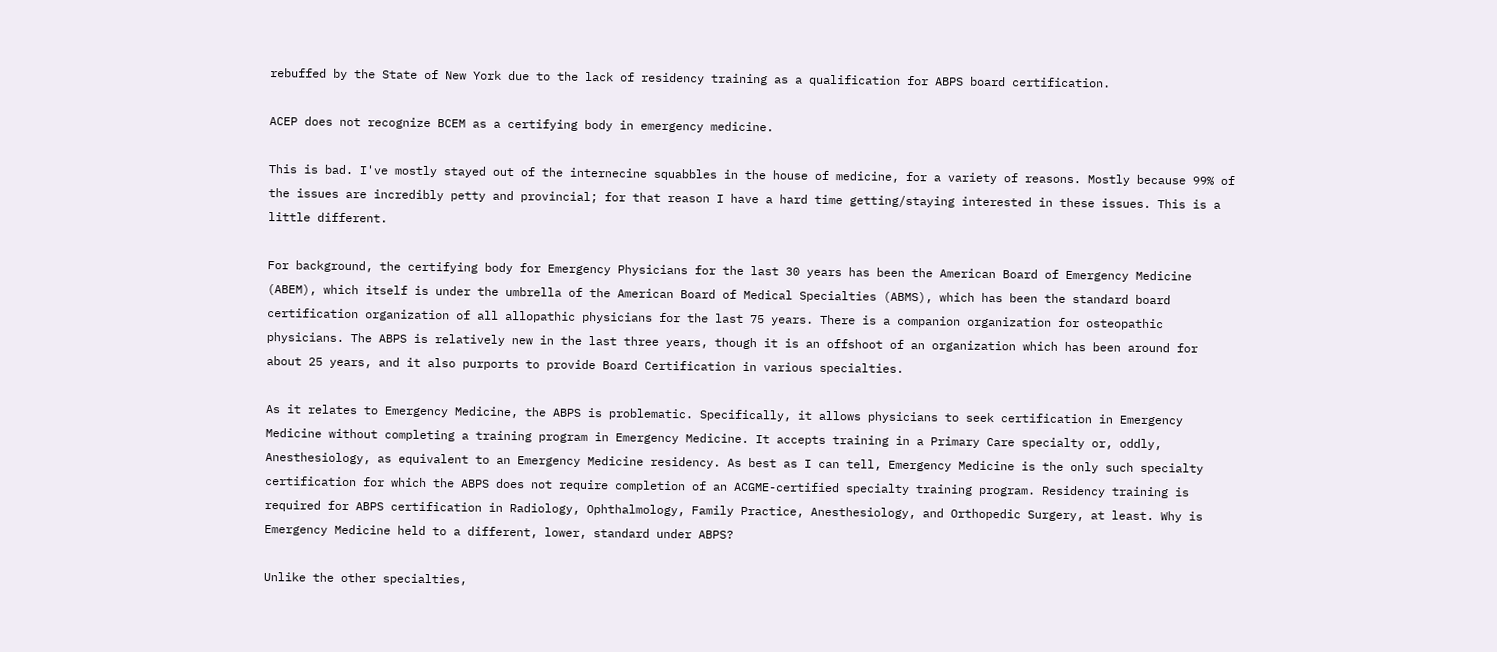rebuffed by the State of New York due to the lack of residency training as a qualification for ABPS board certification.

ACEP does not recognize BCEM as a certifying body in emergency medicine.

This is bad. I've mostly stayed out of the internecine squabbles in the house of medicine, for a variety of reasons. Mostly because 99% of the issues are incredibly petty and provincial; for that reason I have a hard time getting/staying interested in these issues. This is a little different.

For background, the certifying body for Emergency Physicians for the last 30 years has been the American Board of Emergency Medicine (ABEM), which itself is under the umbrella of the American Board of Medical Specialties (ABMS), which has been the standard board certification organization of all allopathic physicians for the last 75 years. There is a companion organization for osteopathic physicians. The ABPS is relatively new in the last three years, though it is an offshoot of an organization which has been around for about 25 years, and it also purports to provide Board Certification in various specialties.

As it relates to Emergency Medicine, the ABPS is problematic. Specifically, it allows physicians to seek certification in Emergency Medicine without completing a training program in Emergency Medicine. It accepts training in a Primary Care specialty or, oddly, Anesthesiology, as equivalent to an Emergency Medicine residency. As best as I can tell, Emergency Medicine is the only such specialty certification for which the ABPS does not require completion of an ACGME-certified specialty training program. Residency training is required for ABPS certification in Radiology, Ophthalmology, Family Practice, Anesthesiology, and Orthopedic Surgery, at least. Why is Emergency Medicine held to a different, lower, standard under ABPS?

Unlike the other specialties,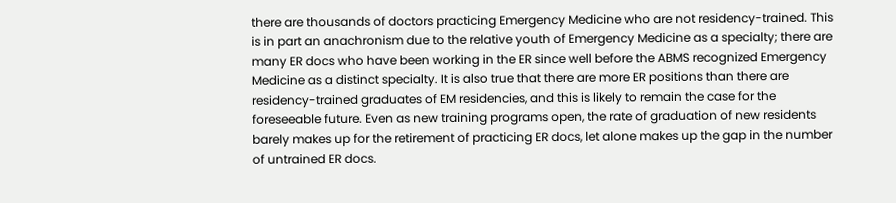there are thousands of doctors practicing Emergency Medicine who are not residency-trained. This is in part an anachronism due to the relative youth of Emergency Medicine as a specialty; there are many ER docs who have been working in the ER since well before the ABMS recognized Emergency Medicine as a distinct specialty. It is also true that there are more ER positions than there are residency-trained graduates of EM residencies, and this is likely to remain the case for the foreseeable future. Even as new training programs open, the rate of graduation of new residents barely makes up for the retirement of practicing ER docs, let alone makes up the gap in the number of untrained ER docs.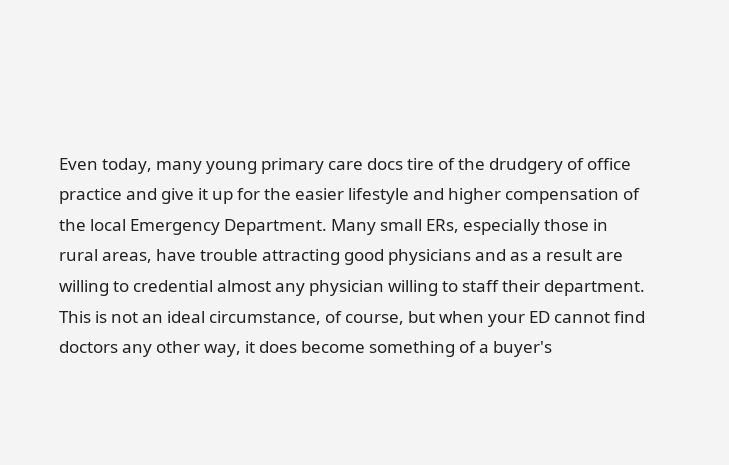Even today, many young primary care docs tire of the drudgery of office practice and give it up for the easier lifestyle and higher compensation of the local Emergency Department. Many small ERs, especially those in rural areas, have trouble attracting good physicians and as a result are willing to credential almost any physician willing to staff their department. This is not an ideal circumstance, of course, but when your ED cannot find doctors any other way, it does become something of a buyer's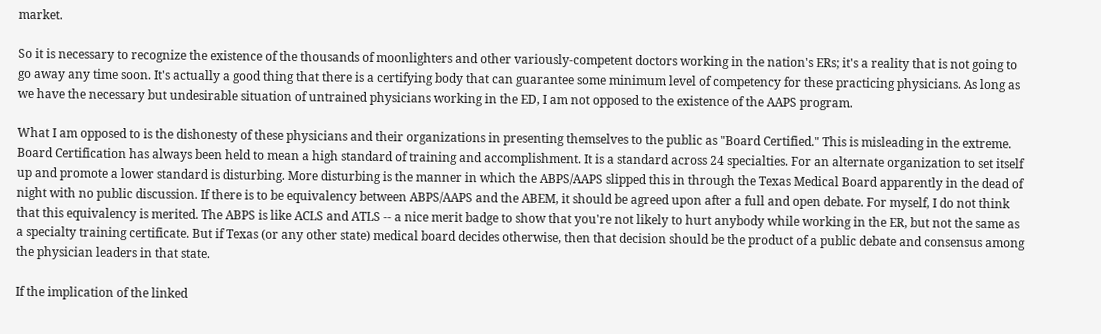market.

So it is necessary to recognize the existence of the thousands of moonlighters and other variously-competent doctors working in the nation's ERs; it's a reality that is not going to go away any time soon. It's actually a good thing that there is a certifying body that can guarantee some minimum level of competency for these practicing physicians. As long as we have the necessary but undesirable situation of untrained physicians working in the ED, I am not opposed to the existence of the AAPS program.

What I am opposed to is the dishonesty of these physicians and their organizations in presenting themselves to the public as "Board Certified." This is misleading in the extreme. Board Certification has always been held to mean a high standard of training and accomplishment. It is a standard across 24 specialties. For an alternate organization to set itself up and promote a lower standard is disturbing. More disturbing is the manner in which the ABPS/AAPS slipped this in through the Texas Medical Board apparently in the dead of night with no public discussion. If there is to be equivalency between ABPS/AAPS and the ABEM, it should be agreed upon after a full and open debate. For myself, I do not think that this equivalency is merited. The ABPS is like ACLS and ATLS -- a nice merit badge to show that you're not likely to hurt anybody while working in the ER, but not the same as a specialty training certificate. But if Texas (or any other state) medical board decides otherwise, then that decision should be the product of a public debate and consensus among the physician leaders in that state.

If the implication of the linked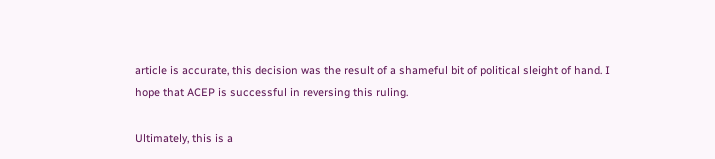article is accurate, this decision was the result of a shameful bit of political sleight of hand. I hope that ACEP is successful in reversing this ruling.

Ultimately, this is a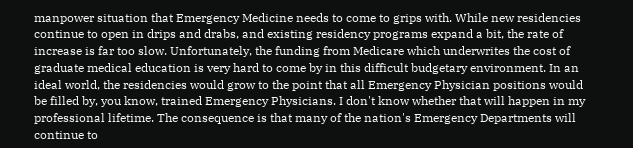manpower situation that Emergency Medicine needs to come to grips with. While new residencies continue to open in drips and drabs, and existing residency programs expand a bit, the rate of increase is far too slow. Unfortunately, the funding from Medicare which underwrites the cost of graduate medical education is very hard to come by in this difficult budgetary environment. In an ideal world, the residencies would grow to the point that all Emergency Physician positions would be filled by, you know, trained Emergency Physicians. I don't know whether that will happen in my professional lifetime. The consequence is that many of the nation's Emergency Departments will continue to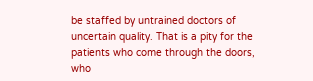be staffed by untrained doctors of uncertain quality. That is a pity for the patients who come through the doors, who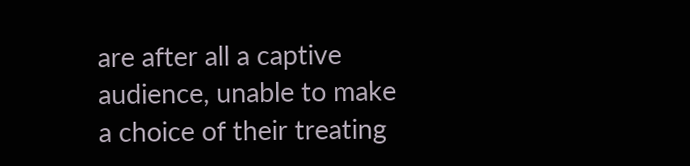are after all a captive audience, unable to make a choice of their treating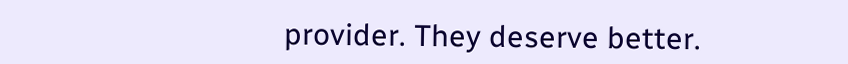provider. They deserve better.